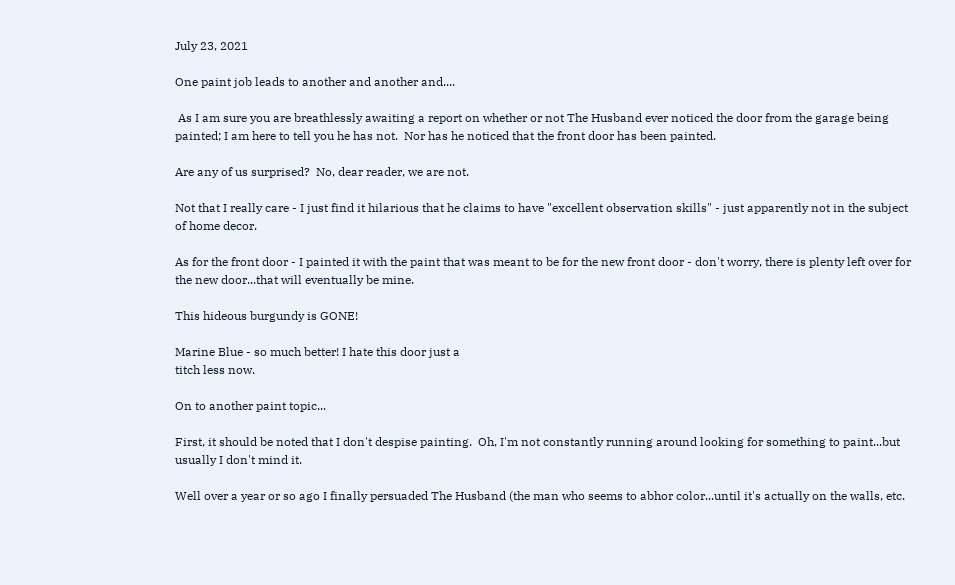July 23, 2021

One paint job leads to another and another and....

 As I am sure you are breathlessly awaiting a report on whether or not The Husband ever noticed the door from the garage being painted; I am here to tell you he has not.  Nor has he noticed that the front door has been painted.

Are any of us surprised?  No, dear reader, we are not.

Not that I really care - I just find it hilarious that he claims to have "excellent observation skills" - just apparently not in the subject of home decor.

As for the front door - I painted it with the paint that was meant to be for the new front door - don't worry, there is plenty left over for the new door...that will eventually be mine.

This hideous burgundy is GONE!

Marine Blue - so much better! I hate this door just a
titch less now.

On to another paint topic...

First, it should be noted that I don't despise painting.  Oh, I'm not constantly running around looking for something to paint...but usually I don't mind it.

Well over a year or so ago I finally persuaded The Husband (the man who seems to abhor color...until it's actually on the walls, etc.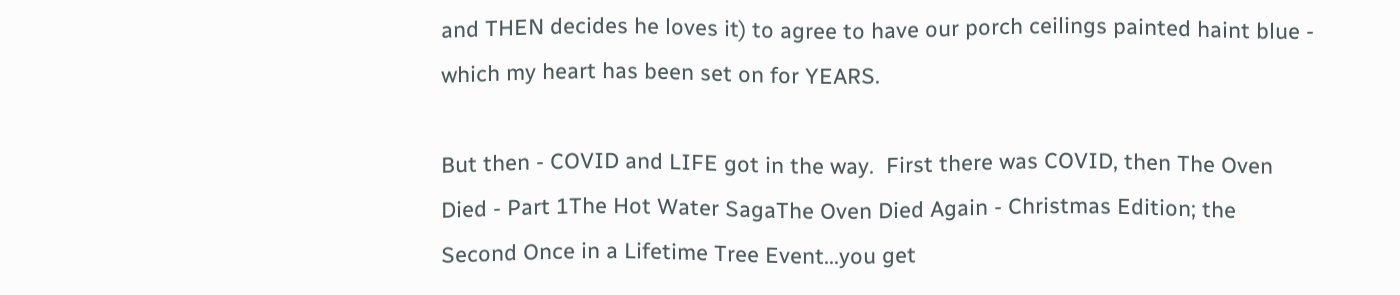and THEN decides he loves it) to agree to have our porch ceilings painted haint blue - which my heart has been set on for YEARS.

But then - COVID and LIFE got in the way.  First there was COVID, then The Oven Died - Part 1The Hot Water SagaThe Oven Died Again - Christmas Edition; the Second Once in a Lifetime Tree Event...you get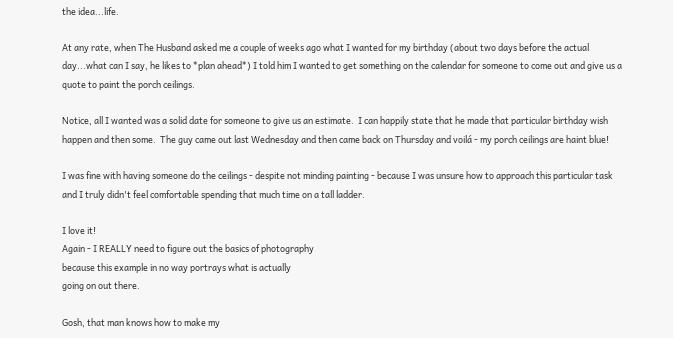the idea...life.

At any rate, when The Husband asked me a couple of weeks ago what I wanted for my birthday (about two days before the actual day...what can I say, he likes to *plan ahead*) I told him I wanted to get something on the calendar for someone to come out and give us a quote to paint the porch ceilings.

Notice, all I wanted was a solid date for someone to give us an estimate.  I can happily state that he made that particular birthday wish happen and then some.  The guy came out last Wednesday and then came back on Thursday and voilá - my porch ceilings are haint blue!

I was fine with having someone do the ceilings - despite not minding painting - because I was unsure how to approach this particular task and I truly didn't feel comfortable spending that much time on a tall ladder.

I love it!
Again - I REALLY need to figure out the basics of photography
because this example in no way portrays what is actually
going on out there.

Gosh, that man knows how to make my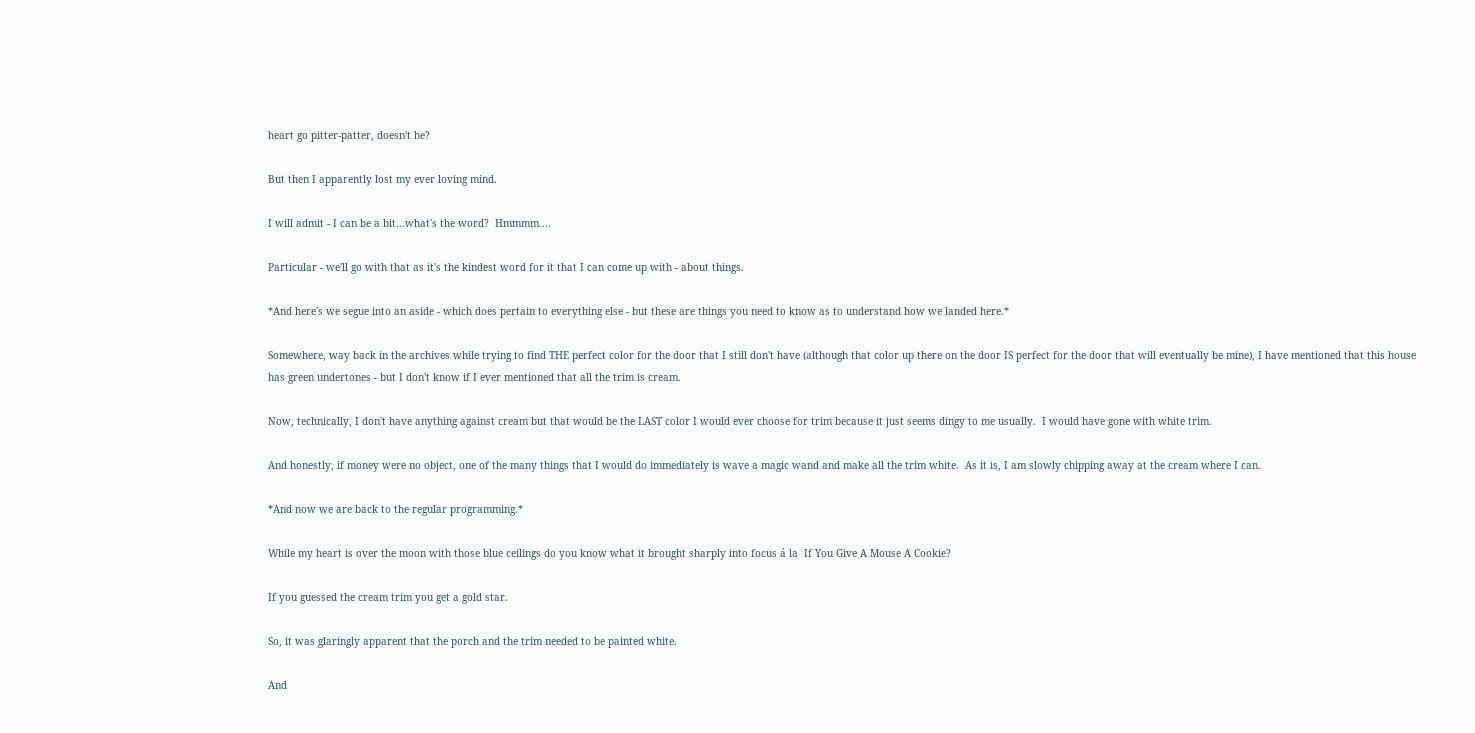heart go pitter-patter, doesn't he?

But then I apparently lost my ever loving mind.

I will admit - I can be a bit...what's the word?  Hmmmm....

Particular - we'll go with that as it's the kindest word for it that I can come up with - about things.

*And here's we segue into an aside - which does pertain to everything else - but these are things you need to know as to understand how we landed here.*

Somewhere, way back in the archives while trying to find THE perfect color for the door that I still don't have (although that color up there on the door IS perfect for the door that will eventually be mine), I have mentioned that this house has green undertones - but I don't know if I ever mentioned that all the trim is cream.

Now, technically, I don't have anything against cream but that would be the LAST color I would ever choose for trim because it just seems dingy to me usually.  I would have gone with white trim.

And honestly, if money were no object, one of the many things that I would do immediately is wave a magic wand and make all the trim white.  As it is, I am slowly chipping away at the cream where I can.

*And now we are back to the regular programming.*

While my heart is over the moon with those blue ceilings do you know what it brought sharply into focus á la  If You Give A Mouse A Cookie?

If you guessed the cream trim you get a gold star.

So, it was glaringly apparent that the porch and the trim needed to be painted white.

And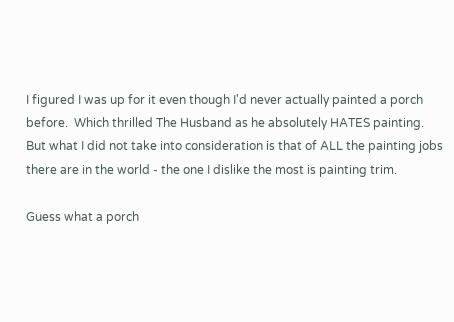I figured I was up for it even though I'd never actually painted a porch before.  Which thrilled The Husband as he absolutely HATES painting.  But what I did not take into consideration is that of ALL the painting jobs there are in the world - the one I dislike the most is painting trim.

Guess what a porch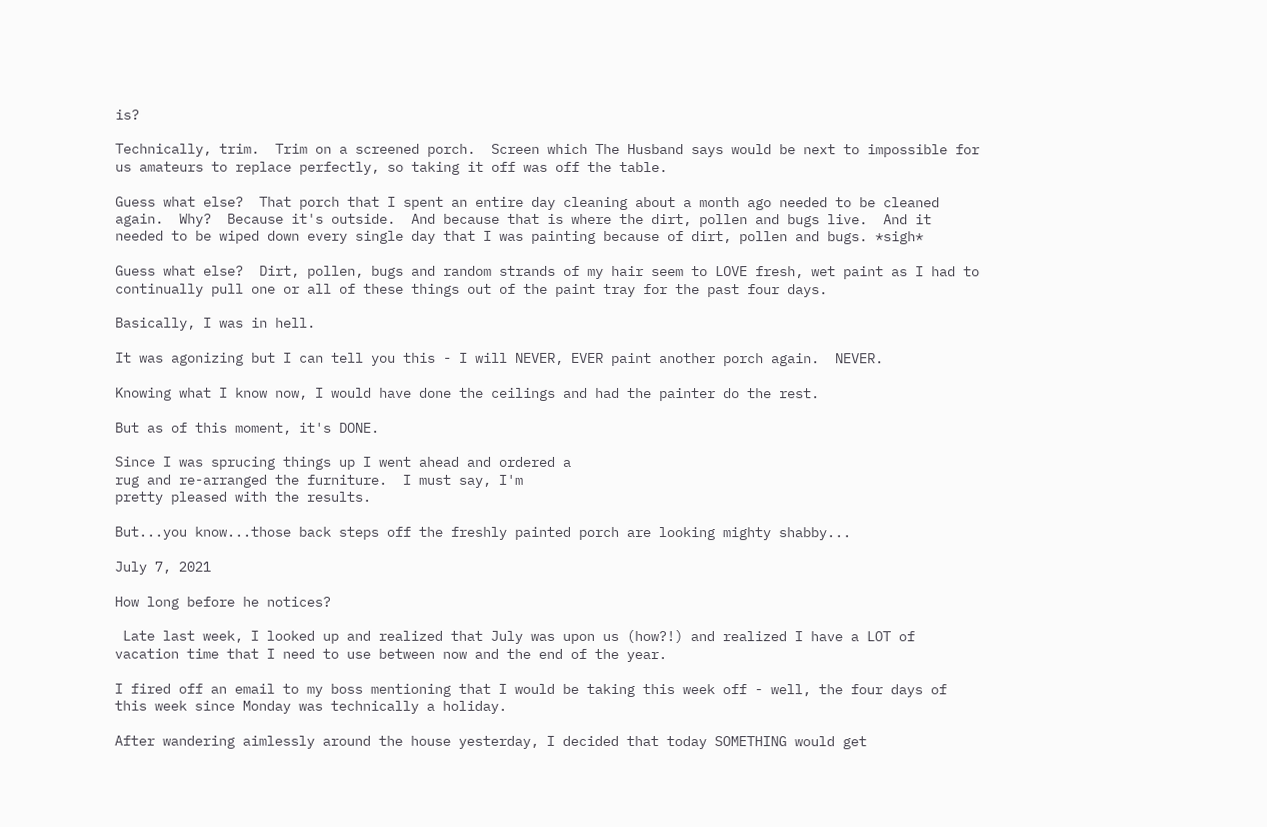is?

Technically, trim.  Trim on a screened porch.  Screen which The Husband says would be next to impossible for us amateurs to replace perfectly, so taking it off was off the table.

Guess what else?  That porch that I spent an entire day cleaning about a month ago needed to be cleaned again.  Why?  Because it's outside.  And because that is where the dirt, pollen and bugs live.  And it needed to be wiped down every single day that I was painting because of dirt, pollen and bugs. *sigh*

Guess what else?  Dirt, pollen, bugs and random strands of my hair seem to LOVE fresh, wet paint as I had to continually pull one or all of these things out of the paint tray for the past four days.

Basically, I was in hell.

It was agonizing but I can tell you this - I will NEVER, EVER paint another porch again.  NEVER.

Knowing what I know now, I would have done the ceilings and had the painter do the rest.

But as of this moment, it's DONE.

Since I was sprucing things up I went ahead and ordered a
rug and re-arranged the furniture.  I must say, I'm
pretty pleased with the results.

But...you know...those back steps off the freshly painted porch are looking mighty shabby...

July 7, 2021

How long before he notices?

 Late last week, I looked up and realized that July was upon us (how?!) and realized I have a LOT of vacation time that I need to use between now and the end of the year.

I fired off an email to my boss mentioning that I would be taking this week off - well, the four days of this week since Monday was technically a holiday.

After wandering aimlessly around the house yesterday, I decided that today SOMETHING would get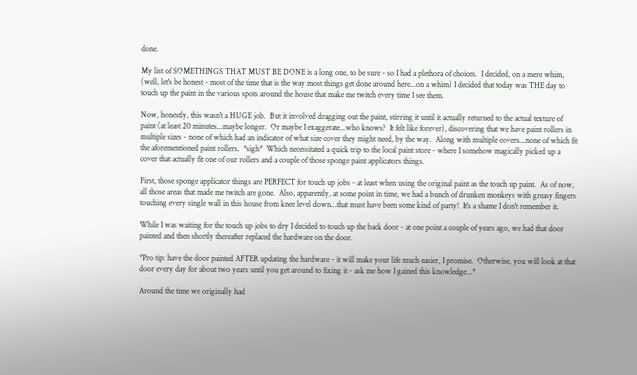done.

My list of SOMETHINGS THAT MUST BE DONE is a long one, to be sure - so I had a plethora of choices.  I decided, on a mere whim, (well, let's be honest - most of the time that is the way most things get done around here...on a whim) I decided that today was THE day to touch up the paint in the various spots around the house that make me twitch every time I see them.

Now, honestly, this wasn't a HUGE job.  But it involved dragging out the paint, stirring it until it actually returned to the actual texture of paint (at least 20 minutes...maybe longer.  Or maybe I exaggerate...who knows?  It felt like forever), discovering that we have paint rollers in multiple sizes - none of which had an indicator of what size cover they might need, by the way.  Along with multiple covers...none of which fit the aforementioned paint rollers.  *sigh*  Which necessitated a quick trip to the local paint store - where I somehow magically picked up a cover that actually fit one of our rollers and a couple of those sponge paint applicators things.

First, those sponge applicator things are PERFECT for touch up jobs - at least when using the original paint as the touch up paint.  As of now, all those areas that made me twitch are gone.  Also, apparently, at some point in time, we had a bunch of drunken monkeys with greasy fingers touching every single wall in this house from knee level down...that must have been some kind of party!  It's a shame I don't remember it.

While I was waiting for the touch up jobs to dry I decided to touch up the back door - at one point a couple of years ago, we had that door painted and then shortly thereafter replaced the hardware on the door.

*Pro tip: have the door painted AFTER updating the hardware - it will make your life much easier, I promise.  Otherwise, you will look at that door every day for about two years until you get around to fixing it - ask me how I gained this knowledge...*

Around the time we originally had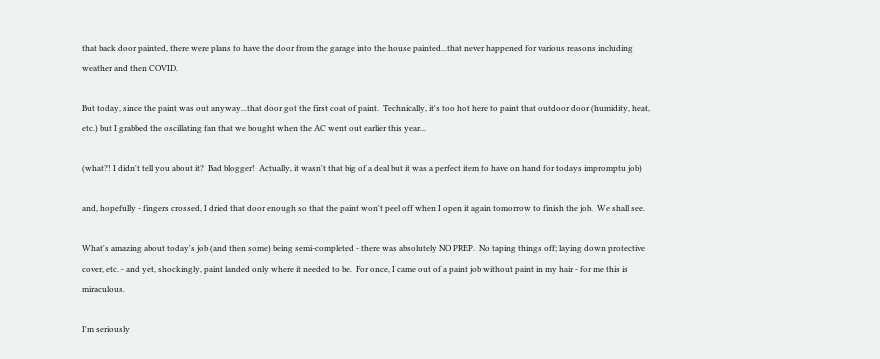that back door painted, there were plans to have the door from the garage into the house painted...that never happened for various reasons including weather and then COVID.

But today, since the paint was out anyway...that door got the first coat of paint.  Technically, it's too hot here to paint that outdoor door (humidity, heat, etc.) but I grabbed the oscillating fan that we bought when the AC went out earlier this year...

(what?! I didn't tell you about it?  Bad blogger!  Actually, it wasn't that big of a deal but it was a perfect item to have on hand for todays impromptu job)

and, hopefully - fingers crossed, I dried that door enough so that the paint won't peel off when I open it again tomorrow to finish the job.  We shall see.

What's amazing about today's job (and then some) being semi-completed - there was absolutely NO PREP.  No taping things off; laying down protective cover, etc. - and yet, shockingly, paint landed only where it needed to be.  For once, I came out of a paint job without paint in my hair - for me this is miraculous.

I'm seriously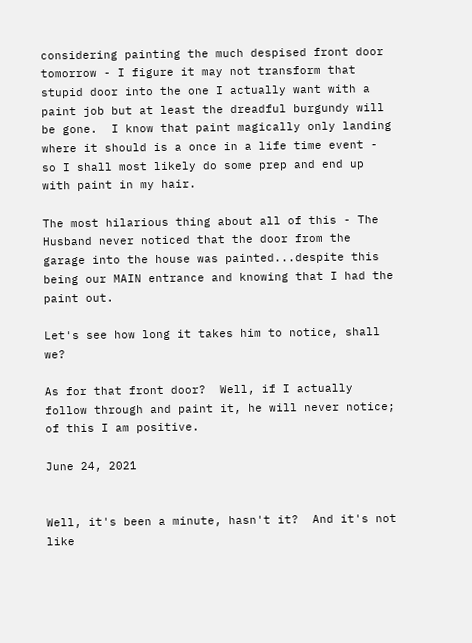considering painting the much despised front door tomorrow - I figure it may not transform that stupid door into the one I actually want with a paint job but at least the dreadful burgundy will be gone.  I know that paint magically only landing where it should is a once in a life time event - so I shall most likely do some prep and end up with paint in my hair.

The most hilarious thing about all of this - The Husband never noticed that the door from the garage into the house was painted...despite this being our MAIN entrance and knowing that I had the paint out.

Let's see how long it takes him to notice, shall we?

As for that front door?  Well, if I actually follow through and paint it, he will never notice; of this I am positive.

June 24, 2021


Well, it's been a minute, hasn't it?  And it's not like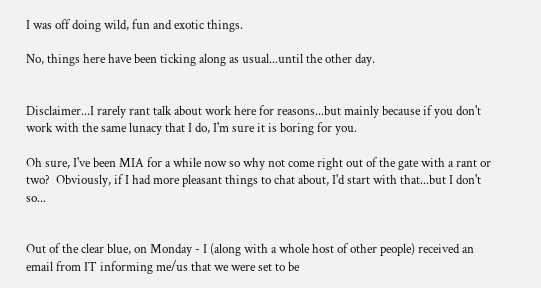I was off doing wild, fun and exotic things.

No, things here have been ticking along as usual...until the other day.


Disclaimer...I rarely rant talk about work here for reasons...but mainly because if you don't work with the same lunacy that I do, I'm sure it is boring for you.

Oh sure, I've been MIA for a while now so why not come right out of the gate with a rant or two?  Obviously, if I had more pleasant things to chat about, I'd start with that...but I don't so...


Out of the clear blue, on Monday - I (along with a whole host of other people) received an email from IT informing me/us that we were set to be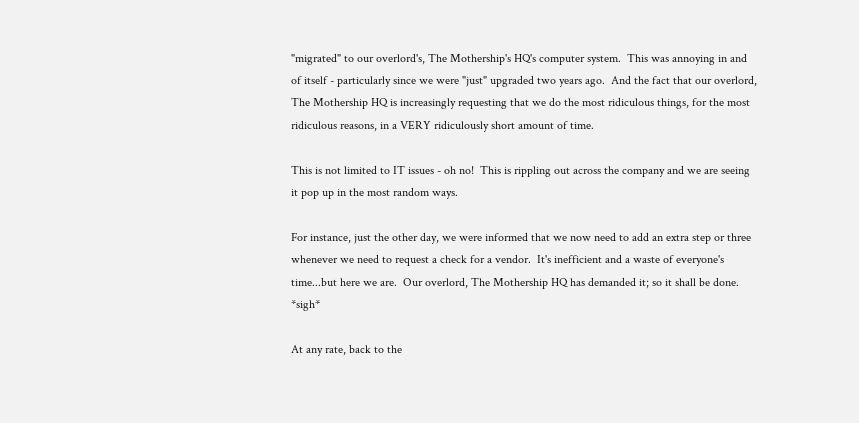"migrated" to our overlord's, The Mothership's HQ's computer system.  This was annoying in and of itself - particularly since we were "just" upgraded two years ago.  And the fact that our overlord, The Mothership HQ is increasingly requesting that we do the most ridiculous things, for the most ridiculous reasons, in a VERY ridiculously short amount of time.

This is not limited to IT issues - oh no!  This is rippling out across the company and we are seeing it pop up in the most random ways.

For instance, just the other day, we were informed that we now need to add an extra step or three whenever we need to request a check for a vendor.  It's inefficient and a waste of everyone's time...but here we are.  Our overlord, The Mothership HQ has demanded it; so it shall be done.  *sigh*

At any rate, back to the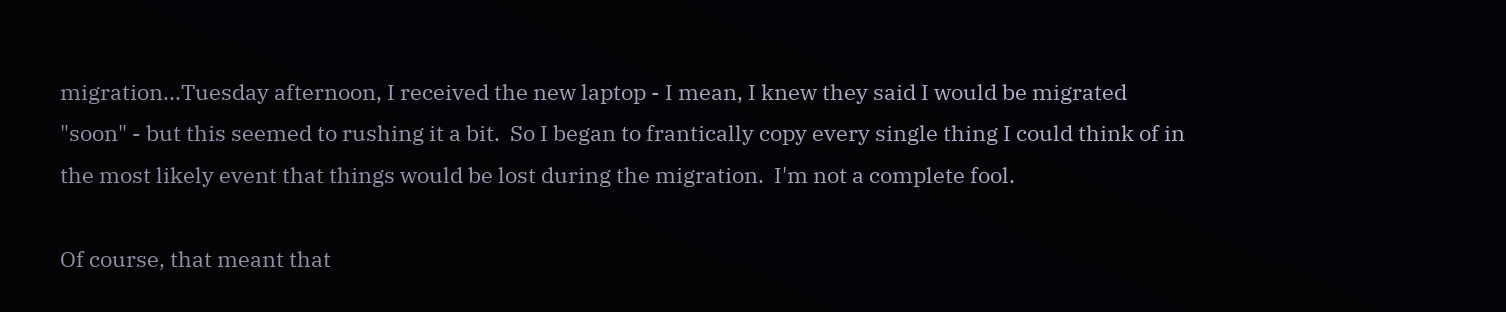migration...Tuesday afternoon, I received the new laptop - I mean, I knew they said I would be migrated "soon" - but this seemed to rushing it a bit.  So I began to frantically copy every single thing I could think of in the most likely event that things would be lost during the migration.  I'm not a complete fool.

Of course, that meant that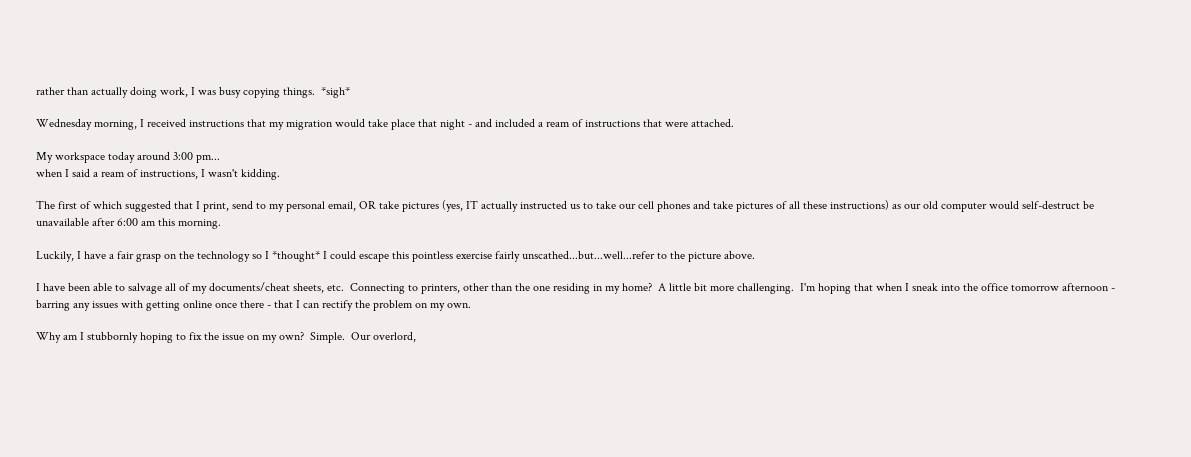rather than actually doing work, I was busy copying things.  *sigh*

Wednesday morning, I received instructions that my migration would take place that night - and included a ream of instructions that were attached.

My workspace today around 3:00 pm...
when I said a ream of instructions, I wasn't kidding.

The first of which suggested that I print, send to my personal email, OR take pictures (yes, IT actually instructed us to take our cell phones and take pictures of all these instructions) as our old computer would self-destruct be unavailable after 6:00 am this morning.

Luckily, I have a fair grasp on the technology so I *thought* I could escape this pointless exercise fairly unscathed...but...well...refer to the picture above.

I have been able to salvage all of my documents/cheat sheets, etc.  Connecting to printers, other than the one residing in my home?  A little bit more challenging.  I'm hoping that when I sneak into the office tomorrow afternoon - barring any issues with getting online once there - that I can rectify the problem on my own.

Why am I stubbornly hoping to fix the issue on my own?  Simple.  Our overlord,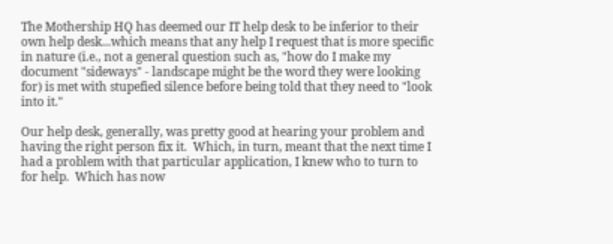The Mothership HQ has deemed our IT help desk to be inferior to their own help desk...which means that any help I request that is more specific in nature (i.e., not a general question such as, "how do I make my document "sideways" - landscape might be the word they were looking for) is met with stupefied silence before being told that they need to "look into it."

Our help desk, generally, was pretty good at hearing your problem and having the right person fix it.  Which, in turn, meant that the next time I had a problem with that particular application, I knew who to turn to for help.  Which has now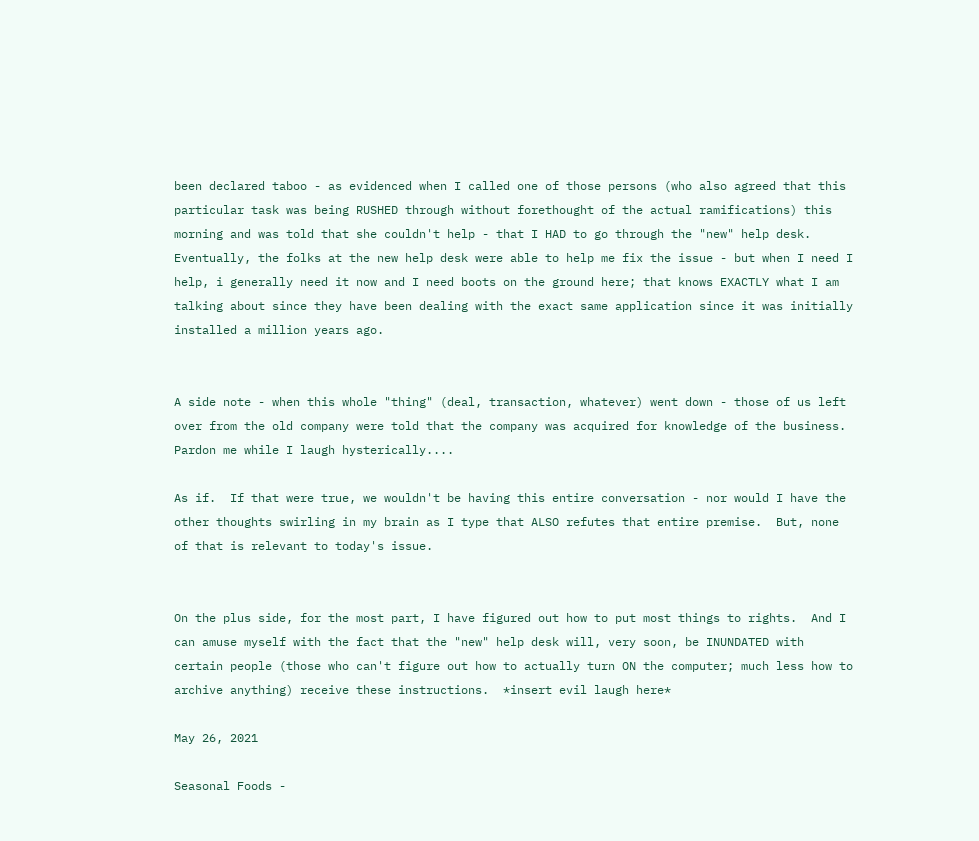been declared taboo - as evidenced when I called one of those persons (who also agreed that this particular task was being RUSHED through without forethought of the actual ramifications) this morning and was told that she couldn't help - that I HAD to go through the "new" help desk.  Eventually, the folks at the new help desk were able to help me fix the issue - but when I need I help, i generally need it now and I need boots on the ground here; that knows EXACTLY what I am talking about since they have been dealing with the exact same application since it was initially installed a million years ago.


A side note - when this whole "thing" (deal, transaction, whatever) went down - those of us left over from the old company were told that the company was acquired for knowledge of the business.  Pardon me while I laugh hysterically....

As if.  If that were true, we wouldn't be having this entire conversation - nor would I have the other thoughts swirling in my brain as I type that ALSO refutes that entire premise.  But, none of that is relevant to today's issue.


On the plus side, for the most part, I have figured out how to put most things to rights.  And I can amuse myself with the fact that the "new" help desk will, very soon, be INUNDATED with certain people (those who can't figure out how to actually turn ON the computer; much less how to archive anything) receive these instructions.  *insert evil laugh here*

May 26, 2021

Seasonal Foods -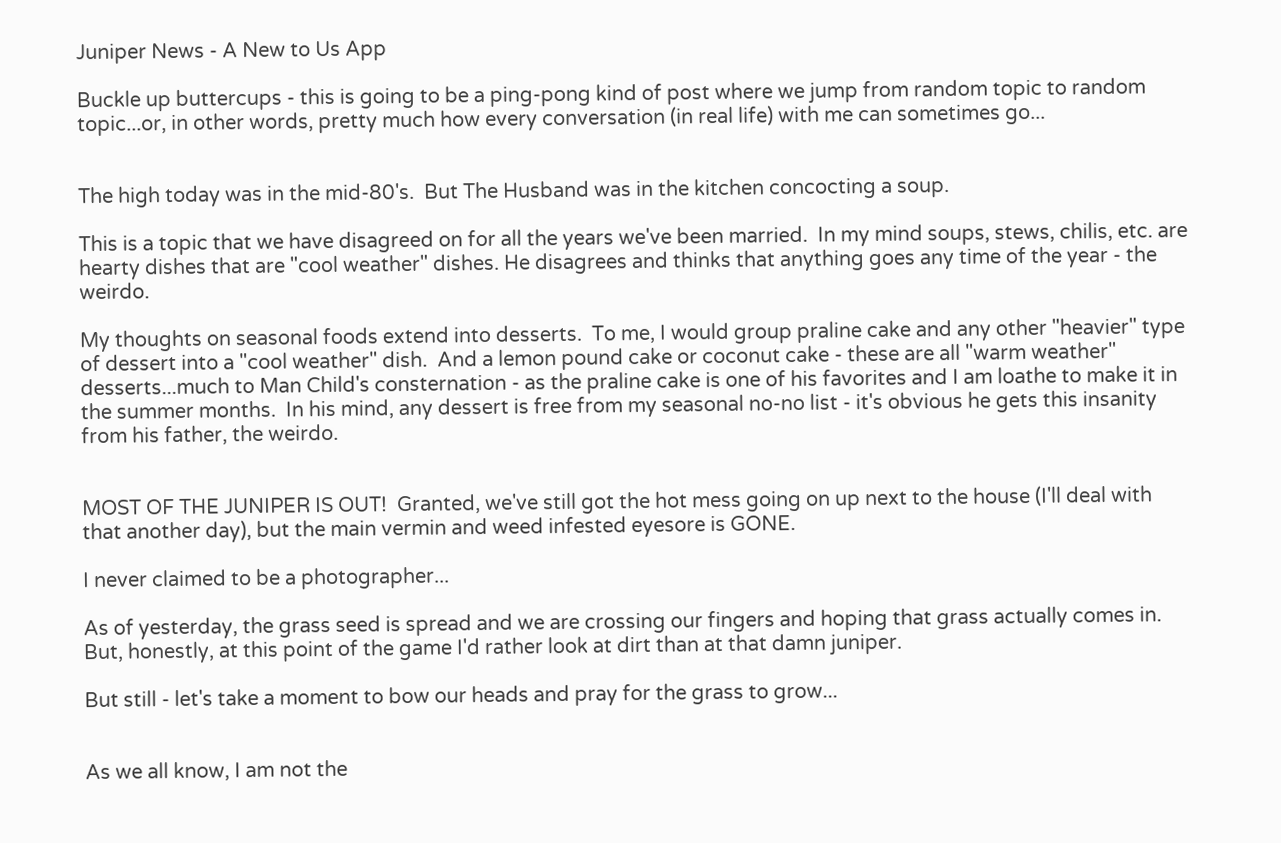Juniper News - A New to Us App

Buckle up buttercups - this is going to be a ping-pong kind of post where we jump from random topic to random topic...or, in other words, pretty much how every conversation (in real life) with me can sometimes go...


The high today was in the mid-80's.  But The Husband was in the kitchen concocting a soup.

This is a topic that we have disagreed on for all the years we've been married.  In my mind soups, stews, chilis, etc. are hearty dishes that are "cool weather" dishes. He disagrees and thinks that anything goes any time of the year - the weirdo.

My thoughts on seasonal foods extend into desserts.  To me, I would group praline cake and any other "heavier" type of dessert into a "cool weather" dish.  And a lemon pound cake or coconut cake - these are all "warm weather" desserts...much to Man Child's consternation - as the praline cake is one of his favorites and I am loathe to make it in the summer months.  In his mind, any dessert is free from my seasonal no-no list - it's obvious he gets this insanity from his father, the weirdo.


MOST OF THE JUNIPER IS OUT!  Granted, we've still got the hot mess going on up next to the house (I'll deal with that another day), but the main vermin and weed infested eyesore is GONE.

I never claimed to be a photographer...

As of yesterday, the grass seed is spread and we are crossing our fingers and hoping that grass actually comes in.  But, honestly, at this point of the game I'd rather look at dirt than at that damn juniper.

But still - let's take a moment to bow our heads and pray for the grass to grow...


As we all know, I am not the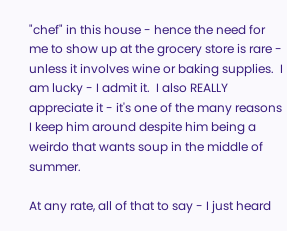"chef" in this house - hence the need for me to show up at the grocery store is rare - unless it involves wine or baking supplies.  I am lucky - I admit it.  I also REALLY appreciate it - it's one of the many reasons I keep him around despite him being a weirdo that wants soup in the middle of summer.

At any rate, all of that to say - I just heard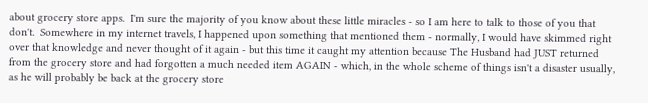about grocery store apps.  I'm sure the majority of you know about these little miracles - so I am here to talk to those of you that don't.  Somewhere in my internet travels, I happened upon something that mentioned them - normally, I would have skimmed right over that knowledge and never thought of it again - but this time it caught my attention because The Husband had JUST returned from the grocery store and had forgotten a much needed item AGAIN - which, in the whole scheme of things isn't a disaster usually, as he will probably be back at the grocery store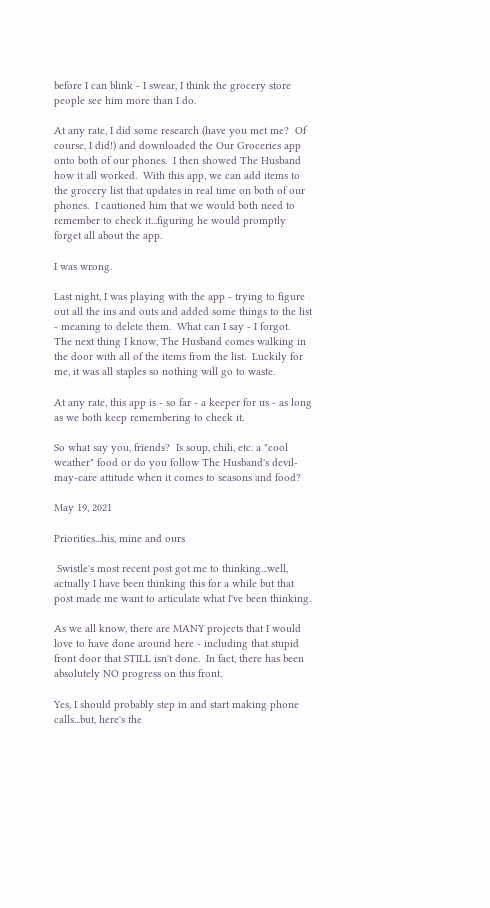before I can blink - I swear, I think the grocery store people see him more than I do.

At any rate, I did some research (have you met me?  Of course, I did!) and downloaded the Our Groceries app onto both of our phones.  I then showed The Husband how it all worked.  With this app, we can add items to the grocery list that updates in real time on both of our phones.  I cautioned him that we would both need to remember to check it...figuring he would promptly forget all about the app.

I was wrong.

Last night, I was playing with the app - trying to figure out all the ins and outs and added some things to the list - meaning to delete them.  What can I say - I forgot.  The next thing I know, The Husband comes walking in the door with all of the items from the list.  Luckily for me, it was all staples so nothing will go to waste.

At any rate, this app is - so far - a keeper for us - as long as we both keep remembering to check it.

So what say you, friends?  Is soup, chili, etc. a "cool weather" food or do you follow The Husband's devil-may-care attitude when it comes to seasons and food?

May 19, 2021

Priorities...his, mine and ours

 Swistle's most recent post got me to thinking...well, actually I have been thinking this for a while but that post made me want to articulate what I've been thinking.

As we all know, there are MANY projects that I would love to have done around here - including that stupid front door that STILL isn't done.  In fact, there has been absolutely NO progress on this front.

Yes, I should probably step in and start making phone calls...but, here's the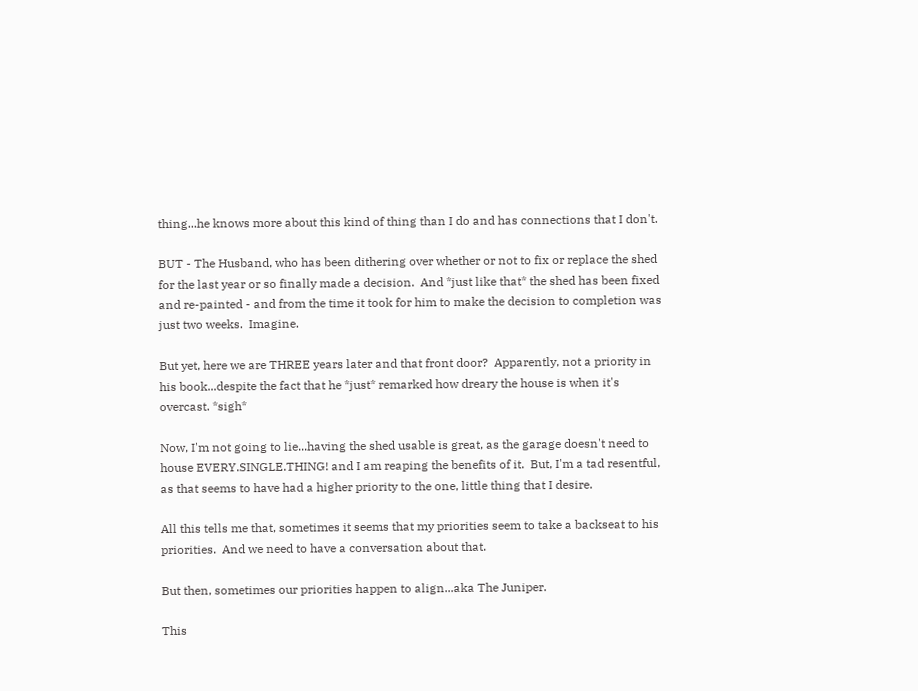thing...he knows more about this kind of thing than I do and has connections that I don't.

BUT - The Husband, who has been dithering over whether or not to fix or replace the shed for the last year or so finally made a decision.  And *just like that* the shed has been fixed and re-painted - and from the time it took for him to make the decision to completion was just two weeks.  Imagine.

But yet, here we are THREE years later and that front door?  Apparently, not a priority in his book...despite the fact that he *just* remarked how dreary the house is when it's overcast. *sigh*

Now, I'm not going to lie...having the shed usable is great, as the garage doesn't need to house EVERY.SINGLE.THING! and I am reaping the benefits of it.  But, I'm a tad resentful, as that seems to have had a higher priority to the one, little thing that I desire.

All this tells me that, sometimes it seems that my priorities seem to take a backseat to his priorities.  And we need to have a conversation about that.

But then, sometimes our priorities happen to align...aka The Juniper.

This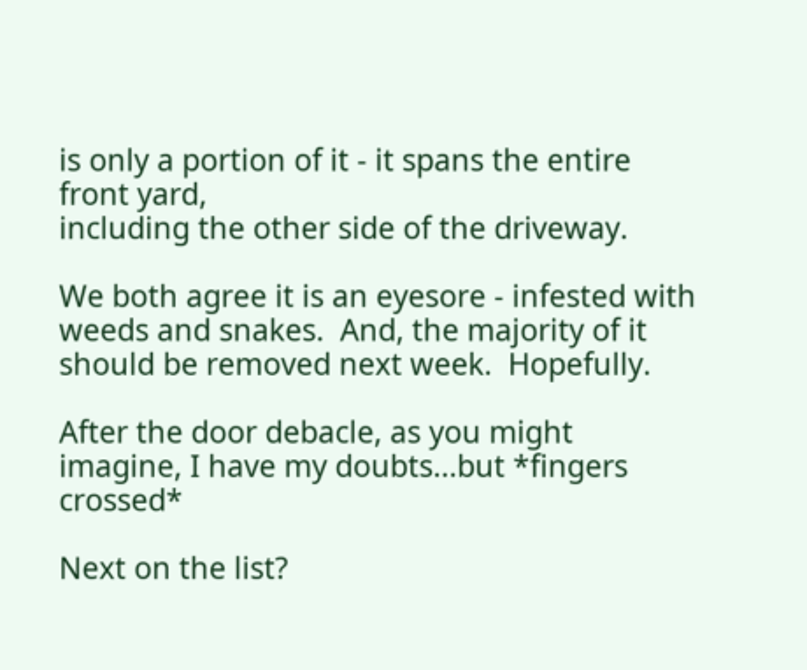is only a portion of it - it spans the entire front yard,
including the other side of the driveway.

We both agree it is an eyesore - infested with weeds and snakes.  And, the majority of it should be removed next week.  Hopefully.

After the door debacle, as you might imagine, I have my doubts...but *fingers crossed*

Next on the list?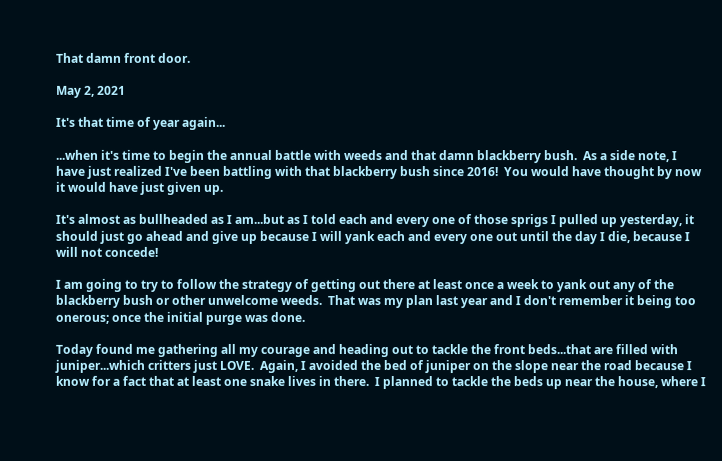That damn front door.

May 2, 2021

It's that time of year again...

...when it's time to begin the annual battle with weeds and that damn blackberry bush.  As a side note, I have just realized I've been battling with that blackberry bush since 2016!  You would have thought by now it would have just given up.

It's almost as bullheaded as I am...but as I told each and every one of those sprigs I pulled up yesterday, it should just go ahead and give up because I will yank each and every one out until the day I die, because I will not concede!

I am going to try to follow the strategy of getting out there at least once a week to yank out any of the blackberry bush or other unwelcome weeds.  That was my plan last year and I don't remember it being too onerous; once the initial purge was done.

Today found me gathering all my courage and heading out to tackle the front beds...that are filled with juniper...which critters just LOVE.  Again, I avoided the bed of juniper on the slope near the road because I know for a fact that at least one snake lives in there.  I planned to tackle the beds up near the house, where I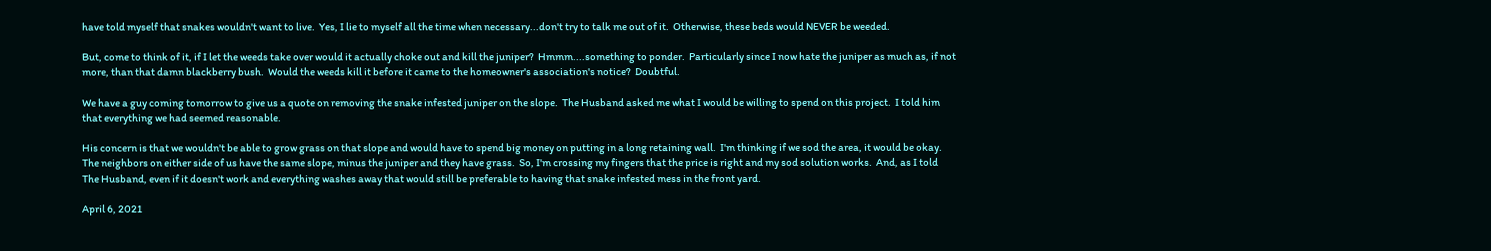have told myself that snakes wouldn't want to live.  Yes, I lie to myself all the time when necessary...don't try to talk me out of it.  Otherwise, these beds would NEVER be weeded.

But, come to think of it, if I let the weeds take over would it actually choke out and kill the juniper?  Hmmm....something to ponder.  Particularly since I now hate the juniper as much as, if not more, than that damn blackberry bush.  Would the weeds kill it before it came to the homeowner's association's notice?  Doubtful.

We have a guy coming tomorrow to give us a quote on removing the snake infested juniper on the slope.  The Husband asked me what I would be willing to spend on this project.  I told him that everything we had seemed reasonable.

His concern is that we wouldn't be able to grow grass on that slope and would have to spend big money on putting in a long retaining wall.  I'm thinking if we sod the area, it would be okay.  The neighbors on either side of us have the same slope, minus the juniper and they have grass.  So, I'm crossing my fingers that the price is right and my sod solution works.  And, as I told The Husband, even if it doesn't work and everything washes away that would still be preferable to having that snake infested mess in the front yard.

April 6, 2021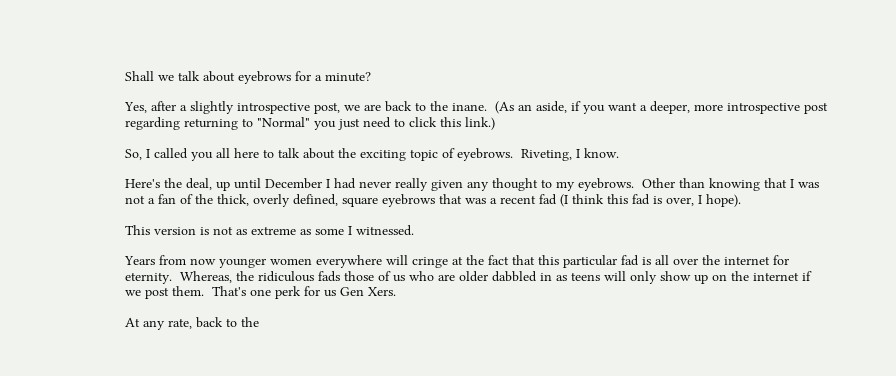Shall we talk about eyebrows for a minute?

Yes, after a slightly introspective post, we are back to the inane.  (As an aside, if you want a deeper, more introspective post regarding returning to "Normal" you just need to click this link.)

So, I called you all here to talk about the exciting topic of eyebrows.  Riveting, I know.

Here's the deal, up until December I had never really given any thought to my eyebrows.  Other than knowing that I was not a fan of the thick, overly defined, square eyebrows that was a recent fad (I think this fad is over, I hope).

This version is not as extreme as some I witnessed.

Years from now younger women everywhere will cringe at the fact that this particular fad is all over the internet for eternity.  Whereas, the ridiculous fads those of us who are older dabbled in as teens will only show up on the internet if we post them.  That's one perk for us Gen Xers.

At any rate, back to the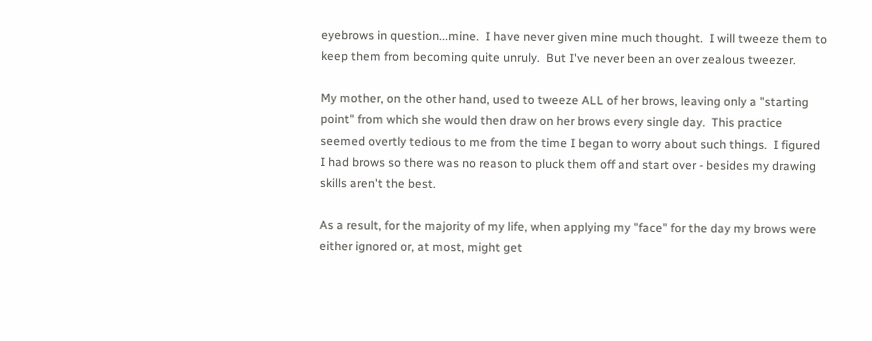eyebrows in question...mine.  I have never given mine much thought.  I will tweeze them to keep them from becoming quite unruly.  But I've never been an over zealous tweezer.

My mother, on the other hand, used to tweeze ALL of her brows, leaving only a "starting point" from which she would then draw on her brows every single day.  This practice seemed overtly tedious to me from the time I began to worry about such things.  I figured I had brows so there was no reason to pluck them off and start over - besides my drawing skills aren't the best.

As a result, for the majority of my life, when applying my "face" for the day my brows were either ignored or, at most, might get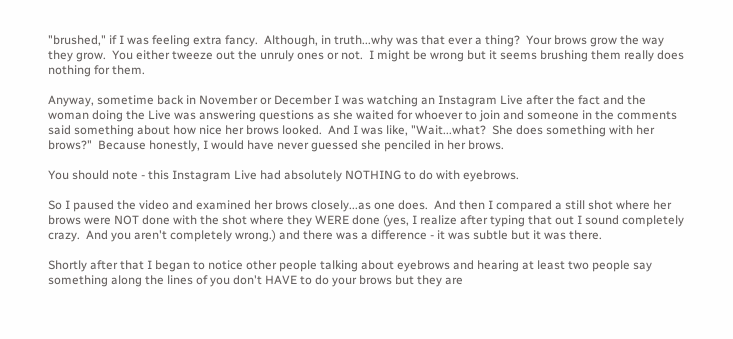"brushed," if I was feeling extra fancy.  Although, in truth...why was that ever a thing?  Your brows grow the way they grow.  You either tweeze out the unruly ones or not.  I might be wrong but it seems brushing them really does nothing for them.

Anyway, sometime back in November or December I was watching an Instagram Live after the fact and the woman doing the Live was answering questions as she waited for whoever to join and someone in the comments said something about how nice her brows looked.  And I was like, "Wait...what?  She does something with her brows?"  Because honestly, I would have never guessed she penciled in her brows.

You should note - this Instagram Live had absolutely NOTHING to do with eyebrows.

So I paused the video and examined her brows closely...as one does.  And then I compared a still shot where her brows were NOT done with the shot where they WERE done (yes, I realize after typing that out I sound completely crazy.  And you aren't completely wrong.) and there was a difference - it was subtle but it was there.

Shortly after that I began to notice other people talking about eyebrows and hearing at least two people say something along the lines of you don't HAVE to do your brows but they are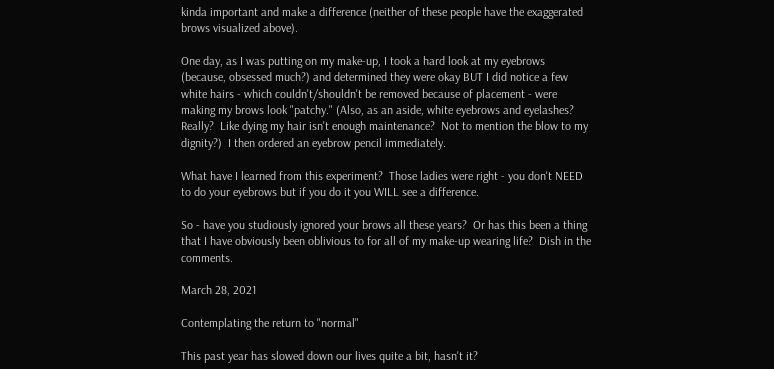kinda important and make a difference (neither of these people have the exaggerated brows visualized above).

One day, as I was putting on my make-up, I took a hard look at my eyebrows (because, obsessed much?) and determined they were okay BUT I did notice a few white hairs - which couldn't/shouldn't be removed because of placement - were making my brows look "patchy." (Also, as an aside, white eyebrows and eyelashes?  Really?  Like dying my hair isn't enough maintenance?  Not to mention the blow to my dignity?)  I then ordered an eyebrow pencil immediately.

What have I learned from this experiment?  Those ladies were right - you don't NEED to do your eyebrows but if you do it you WILL see a difference.

So - have you studiously ignored your brows all these years?  Or has this been a thing that I have obviously been oblivious to for all of my make-up wearing life?  Dish in the comments.

March 28, 2021

Contemplating the return to "normal"

This past year has slowed down our lives quite a bit, hasn't it?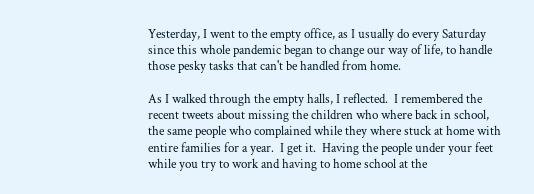Yesterday, I went to the empty office, as I usually do every Saturday since this whole pandemic began to change our way of life, to handle those pesky tasks that can't be handled from home.

As I walked through the empty halls, I reflected.  I remembered the recent tweets about missing the children who where back in school, the same people who complained while they where stuck at home with entire families for a year.  I get it.  Having the people under your feet while you try to work and having to home school at the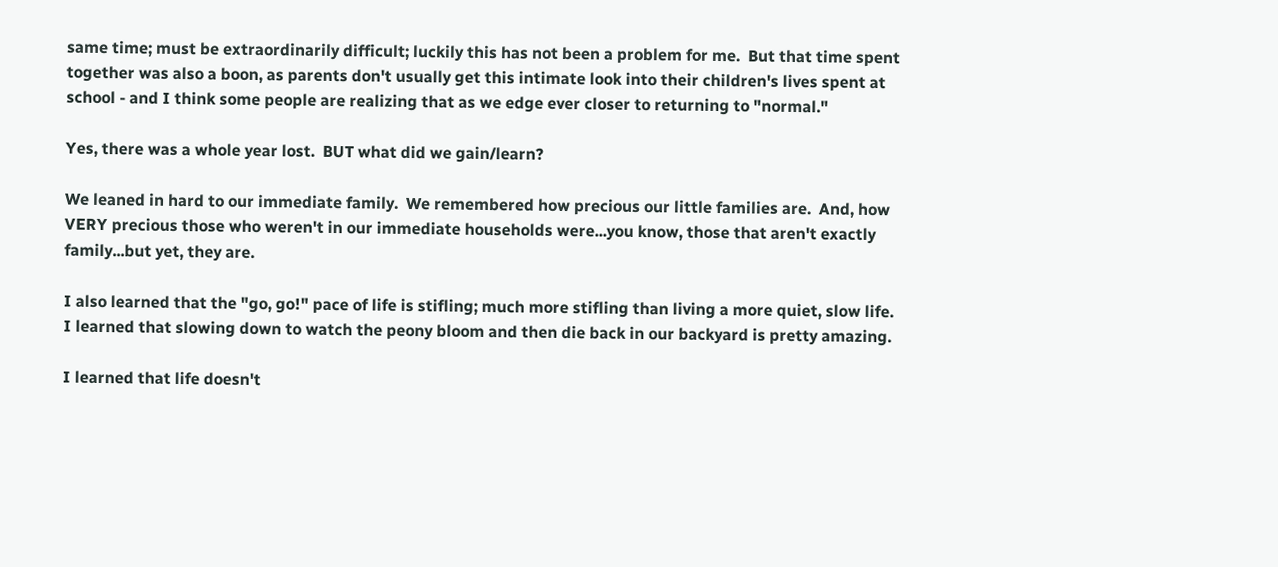same time; must be extraordinarily difficult; luckily this has not been a problem for me.  But that time spent together was also a boon, as parents don't usually get this intimate look into their children's lives spent at school - and I think some people are realizing that as we edge ever closer to returning to "normal."

Yes, there was a whole year lost.  BUT what did we gain/learn?

We leaned in hard to our immediate family.  We remembered how precious our little families are.  And, how VERY precious those who weren't in our immediate households were...you know, those that aren't exactly family...but yet, they are.

I also learned that the "go, go!" pace of life is stifling; much more stifling than living a more quiet, slow life.  I learned that slowing down to watch the peony bloom and then die back in our backyard is pretty amazing.

I learned that life doesn't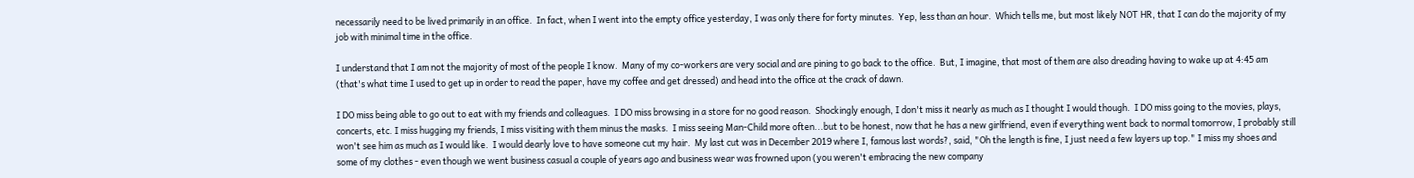necessarily need to be lived primarily in an office.  In fact, when I went into the empty office yesterday, I was only there for forty minutes.  Yep, less than an hour.  Which tells me, but most likely NOT HR, that I can do the majority of my job with minimal time in the office.

I understand that I am not the majority of most of the people I know.  Many of my co-workers are very social and are pining to go back to the office.  But, I imagine, that most of them are also dreading having to wake up at 4:45 am (that's what time I used to get up in order to read the paper, have my coffee and get dressed) and head into the office at the crack of dawn.

I DO miss being able to go out to eat with my friends and colleagues.  I DO miss browsing in a store for no good reason.  Shockingly enough, I don't miss it nearly as much as I thought I would though.  I DO miss going to the movies, plays, concerts, etc. I miss hugging my friends, I miss visiting with them minus the masks.  I miss seeing Man-Child more often...but to be honest, now that he has a new girlfriend, even if everything went back to normal tomorrow, I probably still won't see him as much as I would like.  I would dearly love to have someone cut my hair.  My last cut was in December 2019 where I, famous last words?, said, "Oh the length is fine, I just need a few layers up top." I miss my shoes and some of my clothes - even though we went business casual a couple of years ago and business wear was frowned upon (you weren't embracing the new company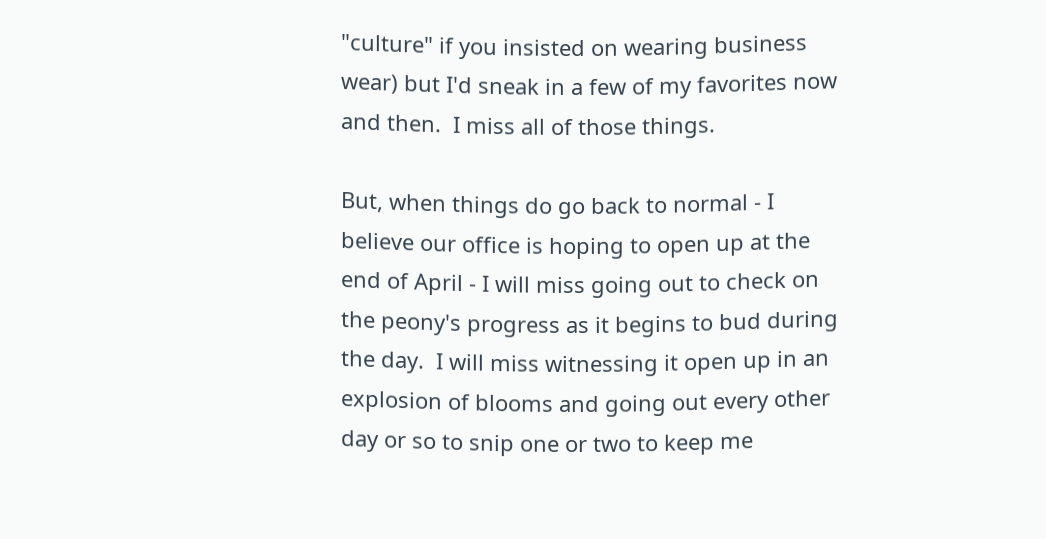"culture" if you insisted on wearing business wear) but I'd sneak in a few of my favorites now and then.  I miss all of those things.

But, when things do go back to normal - I believe our office is hoping to open up at the end of April - I will miss going out to check on the peony's progress as it begins to bud during the day.  I will miss witnessing it open up in an explosion of blooms and going out every other day or so to snip one or two to keep me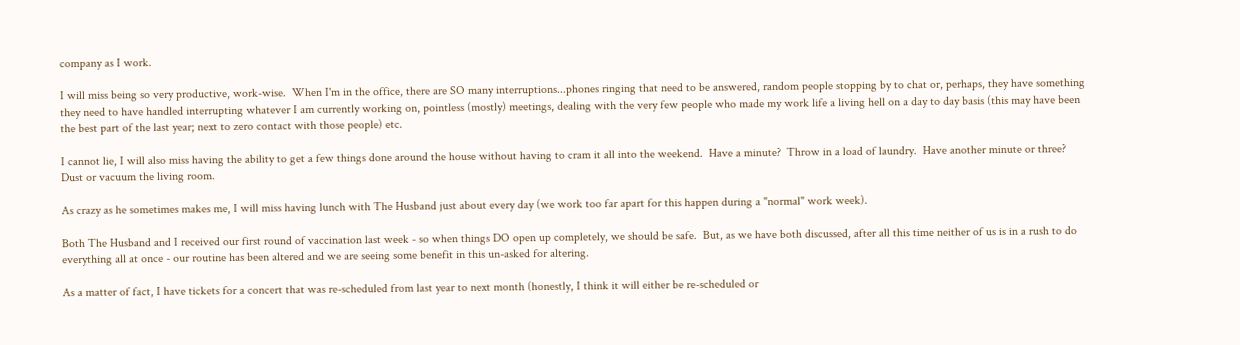company as I work.

I will miss being so very productive, work-wise.  When I'm in the office, there are SO many interruptions...phones ringing that need to be answered, random people stopping by to chat or, perhaps, they have something they need to have handled interrupting whatever I am currently working on, pointless (mostly) meetings, dealing with the very few people who made my work life a living hell on a day to day basis (this may have been the best part of the last year; next to zero contact with those people) etc.

I cannot lie, I will also miss having the ability to get a few things done around the house without having to cram it all into the weekend.  Have a minute?  Throw in a load of laundry.  Have another minute or three?  Dust or vacuum the living room.

As crazy as he sometimes makes me, I will miss having lunch with The Husband just about every day (we work too far apart for this happen during a "normal" work week).

Both The Husband and I received our first round of vaccination last week - so when things DO open up completely, we should be safe.  But, as we have both discussed, after all this time neither of us is in a rush to do everything all at once - our routine has been altered and we are seeing some benefit in this un-asked for altering.

As a matter of fact, I have tickets for a concert that was re-scheduled from last year to next month (honestly, I think it will either be re-scheduled or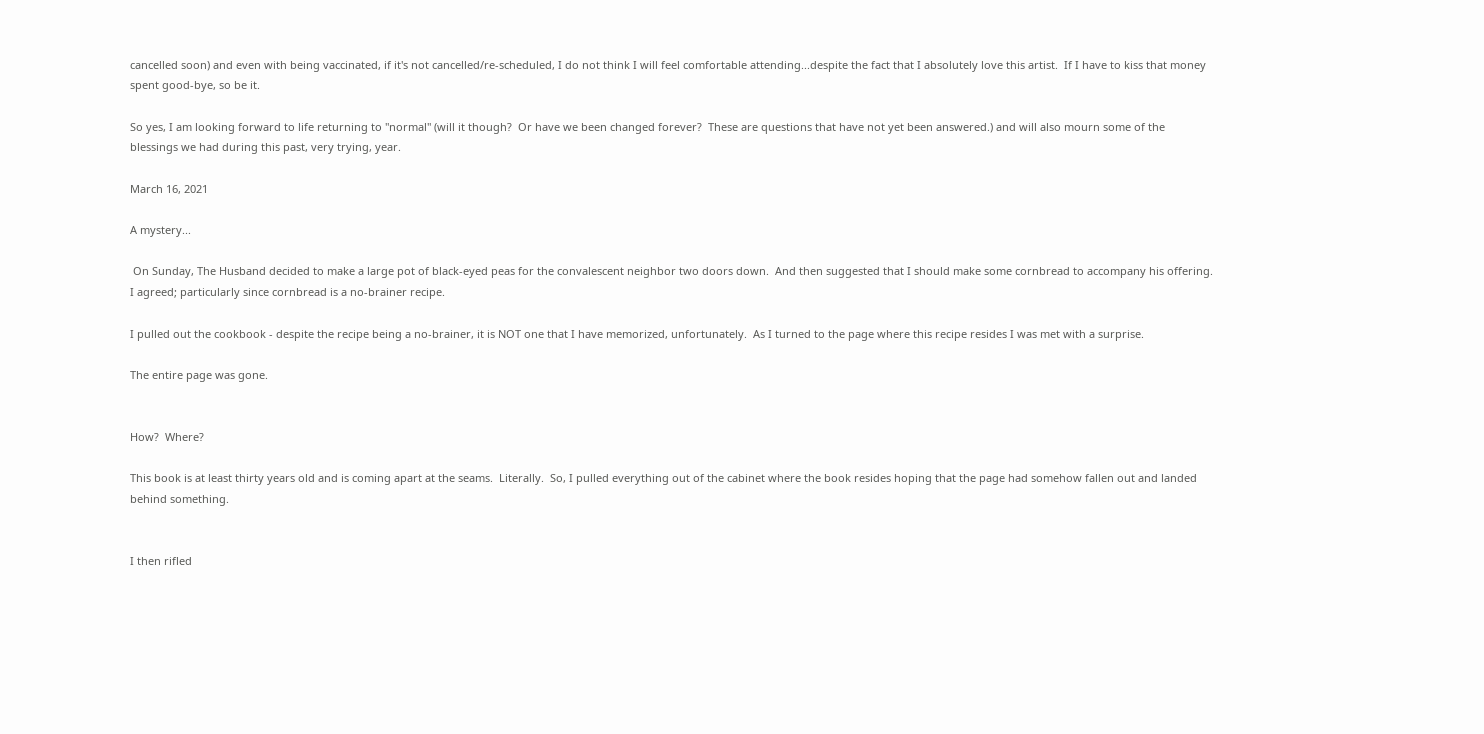cancelled soon) and even with being vaccinated, if it's not cancelled/re-scheduled, I do not think I will feel comfortable attending...despite the fact that I absolutely love this artist.  If I have to kiss that money spent good-bye, so be it.

So yes, I am looking forward to life returning to "normal" (will it though?  Or have we been changed forever?  These are questions that have not yet been answered.) and will also mourn some of the blessings we had during this past, very trying, year.

March 16, 2021

A mystery...

 On Sunday, The Husband decided to make a large pot of black-eyed peas for the convalescent neighbor two doors down.  And then suggested that I should make some cornbread to accompany his offering. I agreed; particularly since cornbread is a no-brainer recipe.

I pulled out the cookbook - despite the recipe being a no-brainer, it is NOT one that I have memorized, unfortunately.  As I turned to the page where this recipe resides I was met with a surprise.

The entire page was gone.


How?  Where?

This book is at least thirty years old and is coming apart at the seams.  Literally.  So, I pulled everything out of the cabinet where the book resides hoping that the page had somehow fallen out and landed behind something.


I then rifled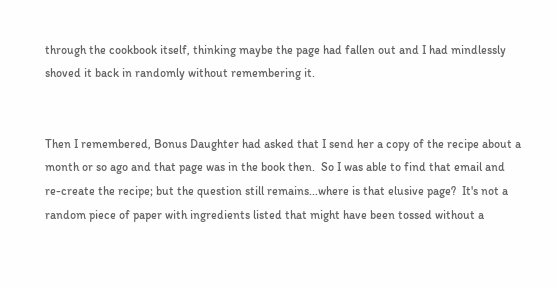through the cookbook itself, thinking maybe the page had fallen out and I had mindlessly shoved it back in randomly without remembering it.


Then I remembered, Bonus Daughter had asked that I send her a copy of the recipe about a month or so ago and that page was in the book then.  So I was able to find that email and re-create the recipe; but the question still remains...where is that elusive page?  It's not a random piece of paper with ingredients listed that might have been tossed without a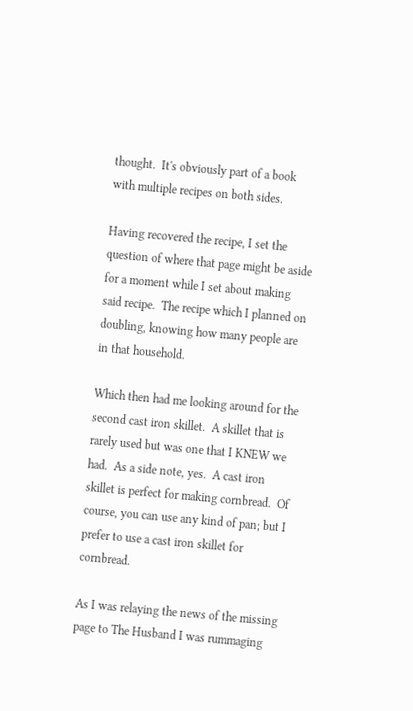thought.  It's obviously part of a book with multiple recipes on both sides.

Having recovered the recipe, I set the question of where that page might be aside for a moment while I set about making said recipe.  The recipe which I planned on doubling, knowing how many people are in that household.

Which then had me looking around for the second cast iron skillet.  A skillet that is rarely used but was one that I KNEW we had.  As a side note, yes.  A cast iron skillet is perfect for making cornbread.  Of course, you can use any kind of pan; but I prefer to use a cast iron skillet for cornbread.

As I was relaying the news of the missing page to The Husband I was rummaging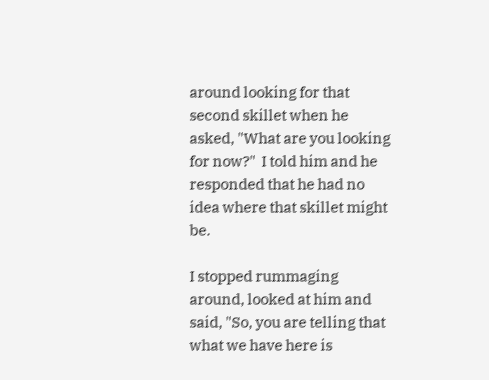around looking for that second skillet when he asked, "What are you looking for now?"  I told him and he responded that he had no idea where that skillet might be.

I stopped rummaging around, looked at him and said, "So, you are telling that what we have here is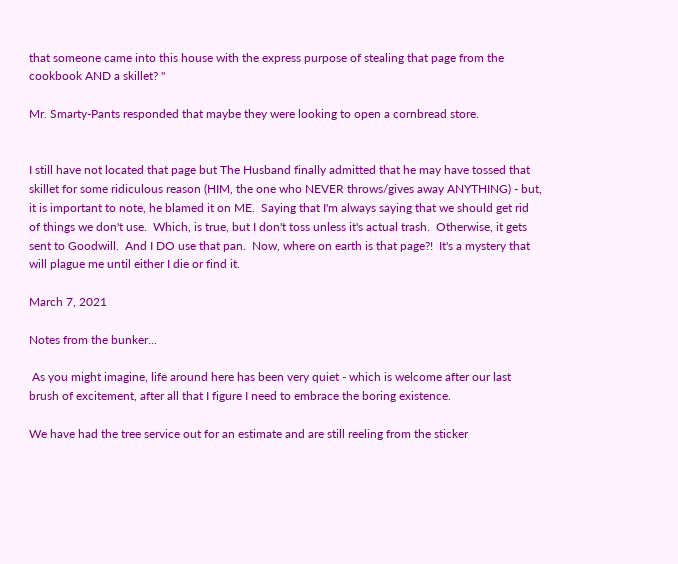that someone came into this house with the express purpose of stealing that page from the cookbook AND a skillet? "

Mr. Smarty-Pants responded that maybe they were looking to open a cornbread store.


I still have not located that page but The Husband finally admitted that he may have tossed that skillet for some ridiculous reason (HIM, the one who NEVER throws/gives away ANYTHING) - but, it is important to note, he blamed it on ME.  Saying that I'm always saying that we should get rid of things we don't use.  Which, is true, but I don't toss unless it's actual trash.  Otherwise, it gets sent to Goodwill.  And I DO use that pan.  Now, where on earth is that page?!  It's a mystery that will plague me until either I die or find it.

March 7, 2021

Notes from the bunker...

 As you might imagine, life around here has been very quiet - which is welcome after our last brush of excitement, after all that I figure I need to embrace the boring existence.

We have had the tree service out for an estimate and are still reeling from the sticker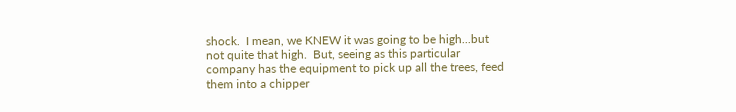shock.  I mean, we KNEW it was going to be high...but not quite that high.  But, seeing as this particular company has the equipment to pick up all the trees, feed them into a chipper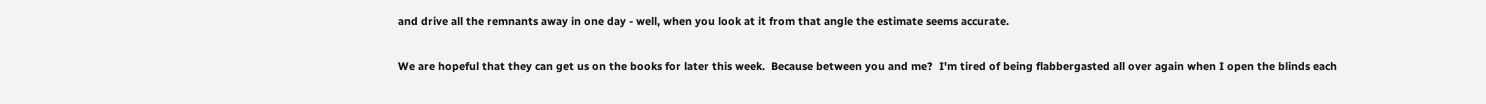and drive all the remnants away in one day - well, when you look at it from that angle the estimate seems accurate.

We are hopeful that they can get us on the books for later this week.  Because between you and me?  I'm tired of being flabbergasted all over again when I open the blinds each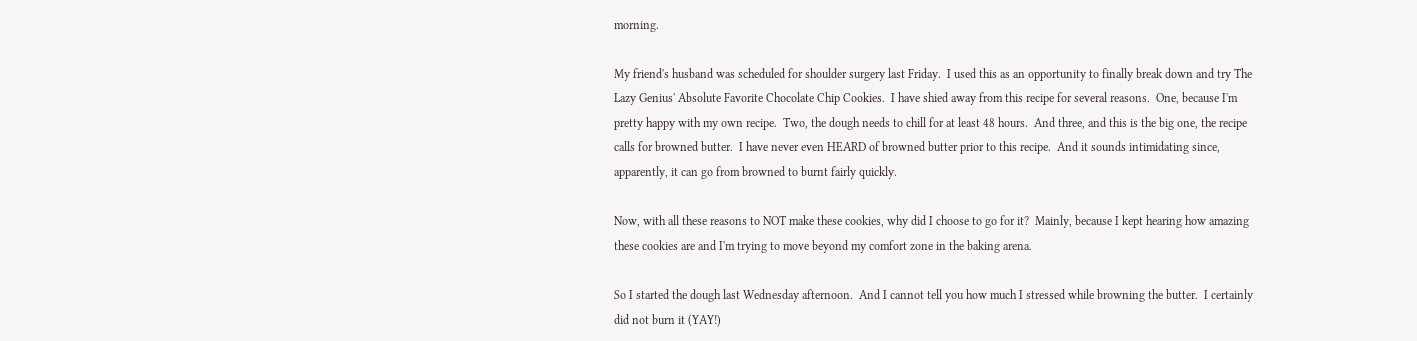morning.

My friend's husband was scheduled for shoulder surgery last Friday.  I used this as an opportunity to finally break down and try The Lazy Genius' Absolute Favorite Chocolate Chip Cookies.  I have shied away from this recipe for several reasons.  One, because I'm pretty happy with my own recipe.  Two, the dough needs to chill for at least 48 hours.  And three, and this is the big one, the recipe calls for browned butter.  I have never even HEARD of browned butter prior to this recipe.  And it sounds intimidating since, apparently, it can go from browned to burnt fairly quickly.

Now, with all these reasons to NOT make these cookies, why did I choose to go for it?  Mainly, because I kept hearing how amazing these cookies are and I'm trying to move beyond my comfort zone in the baking arena.

So I started the dough last Wednesday afternoon.  And I cannot tell you how much I stressed while browning the butter.  I certainly did not burn it (YAY!)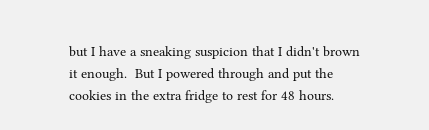but I have a sneaking suspicion that I didn't brown it enough.  But I powered through and put the cookies in the extra fridge to rest for 48 hours.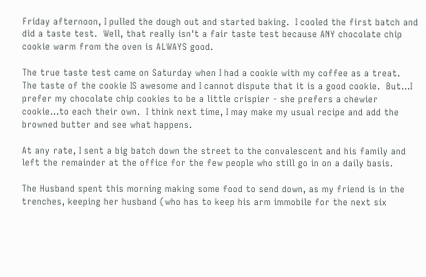Friday afternoon, I pulled the dough out and started baking.  I cooled the first batch and did a taste test.  Well, that really isn't a fair taste test because ANY chocolate chip cookie warm from the oven is ALWAYS good.

The true taste test came on Saturday when I had a cookie with my coffee as a treat.  The taste of the cookie IS awesome and I cannot dispute that it is a good cookie.  But...I prefer my chocolate chip cookies to be a little crispier - she prefers a chewier cookie...to each their own.  I think next time, I may make my usual recipe and add the browned butter and see what happens.

At any rate, I sent a big batch down the street to the convalescent and his family and left the remainder at the office for the few people who still go in on a daily basis.

The Husband spent this morning making some food to send down, as my friend is in the trenches, keeping her husband (who has to keep his arm immobile for the next six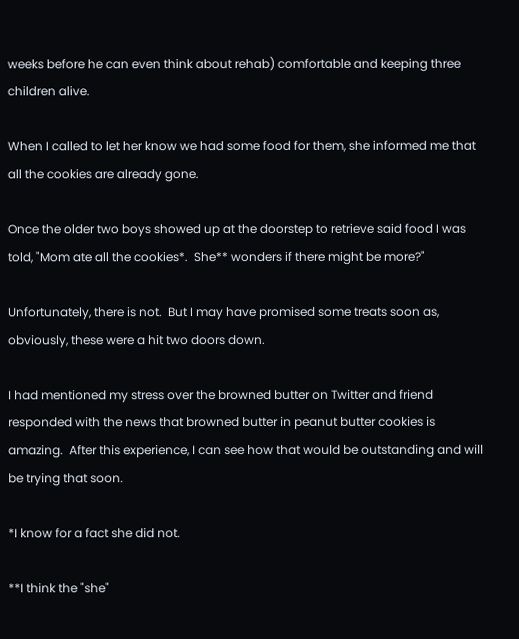weeks before he can even think about rehab) comfortable and keeping three children alive.

When I called to let her know we had some food for them, she informed me that all the cookies are already gone.

Once the older two boys showed up at the doorstep to retrieve said food I was told, "Mom ate all the cookies*.  She** wonders if there might be more?"

Unfortunately, there is not.  But I may have promised some treats soon as, obviously, these were a hit two doors down.

I had mentioned my stress over the browned butter on Twitter and friend responded with the news that browned butter in peanut butter cookies is amazing.  After this experience, I can see how that would be outstanding and will be trying that soon.

*I know for a fact she did not.

**I think the "she"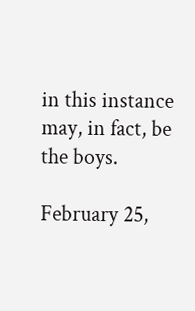in this instance may, in fact, be the boys.

February 25,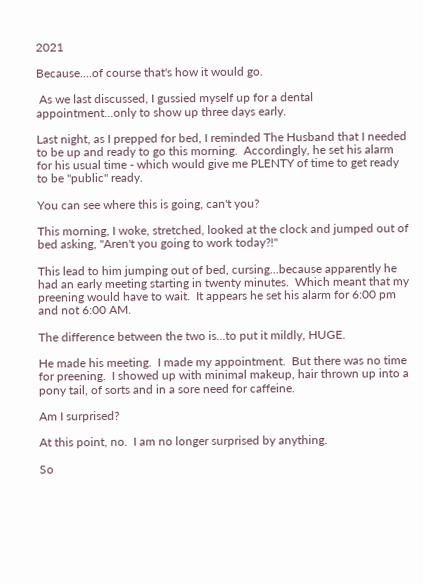2021

Because....of course that's how it would go.

 As we last discussed, I gussied myself up for a dental appointment...only to show up three days early.

Last night, as I prepped for bed, I reminded The Husband that I needed to be up and ready to go this morning.  Accordingly, he set his alarm for his usual time - which would give me PLENTY of time to get ready to be "public" ready.

You can see where this is going, can't you?

This morning, I woke, stretched, looked at the clock and jumped out of bed asking, "Aren't you going to work today?!"

This lead to him jumping out of bed, cursing...because apparently he had an early meeting starting in twenty minutes.  Which meant that my preening would have to wait.  It appears he set his alarm for 6:00 pm and not 6:00 AM.

The difference between the two is...to put it mildly, HUGE.

He made his meeting.  I made my appointment.  But there was no time for preening.  I showed up with minimal makeup, hair thrown up into a pony tail, of sorts and in a sore need for caffeine.

Am I surprised?

At this point, no.  I am no longer surprised by anything.

So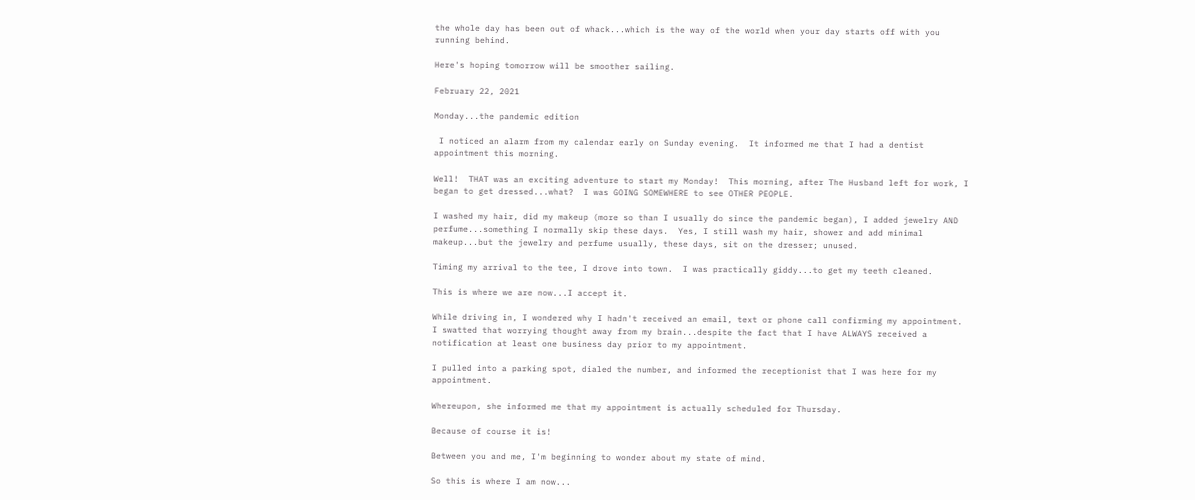the whole day has been out of whack...which is the way of the world when your day starts off with you running behind.

Here's hoping tomorrow will be smoother sailing.

February 22, 2021

Monday...the pandemic edition

 I noticed an alarm from my calendar early on Sunday evening.  It informed me that I had a dentist appointment this morning.

Well!  THAT was an exciting adventure to start my Monday!  This morning, after The Husband left for work, I began to get dressed...what?  I was GOING SOMEWHERE to see OTHER PEOPLE.

I washed my hair, did my makeup (more so than I usually do since the pandemic began), I added jewelry AND perfume...something I normally skip these days.  Yes, I still wash my hair, shower and add minimal makeup...but the jewelry and perfume usually, these days, sit on the dresser; unused.

Timing my arrival to the tee, I drove into town.  I was practically giddy...to get my teeth cleaned.

This is where we are now...I accept it.

While driving in, I wondered why I hadn't received an email, text or phone call confirming my appointment.  I swatted that worrying thought away from my brain...despite the fact that I have ALWAYS received a notification at least one business day prior to my appointment.

I pulled into a parking spot, dialed the number, and informed the receptionist that I was here for my appointment.

Whereupon, she informed me that my appointment is actually scheduled for Thursday.

Because of course it is!

Between you and me, I'm beginning to wonder about my state of mind.

So this is where I am now...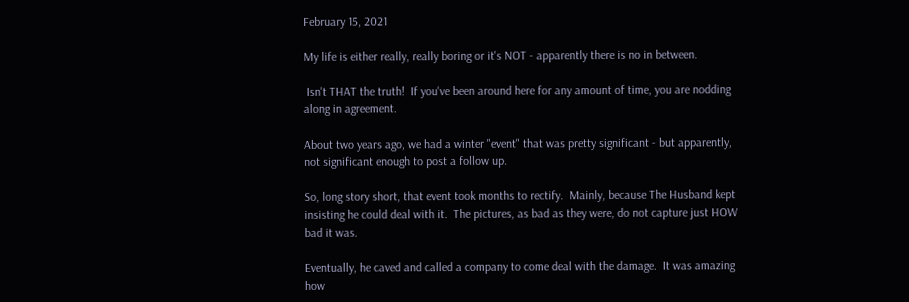February 15, 2021

My life is either really, really boring or it's NOT - apparently there is no in between.

 Isn't THAT the truth!  If you've been around here for any amount of time, you are nodding along in agreement.

About two years ago, we had a winter "event" that was pretty significant - but apparently, not significant enough to post a follow up.

So, long story short, that event took months to rectify.  Mainly, because The Husband kept insisting he could deal with it.  The pictures, as bad as they were, do not capture just HOW bad it was.

Eventually, he caved and called a company to come deal with the damage.  It was amazing how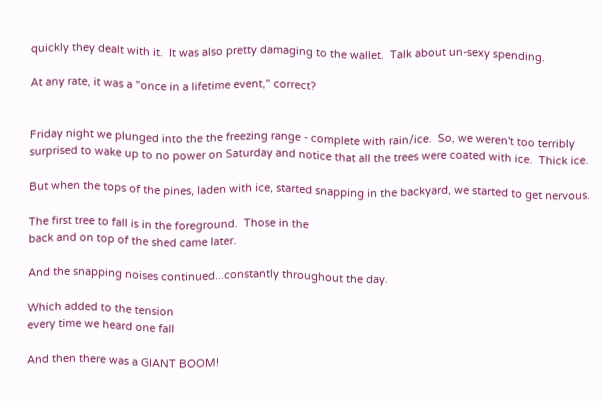quickly they dealt with it.  It was also pretty damaging to the wallet.  Talk about un-sexy spending.

At any rate, it was a "once in a lifetime event," correct?


Friday night we plunged into the the freezing range - complete with rain/ice.  So, we weren't too terribly surprised to wake up to no power on Saturday and notice that all the trees were coated with ice.  Thick ice.

But when the tops of the pines, laden with ice, started snapping in the backyard, we started to get nervous.

The first tree to fall is in the foreground.  Those in the
back and on top of the shed came later.

And the snapping noises continued...constantly throughout the day.

Which added to the tension
every time we heard one fall

And then there was a GIANT BOOM!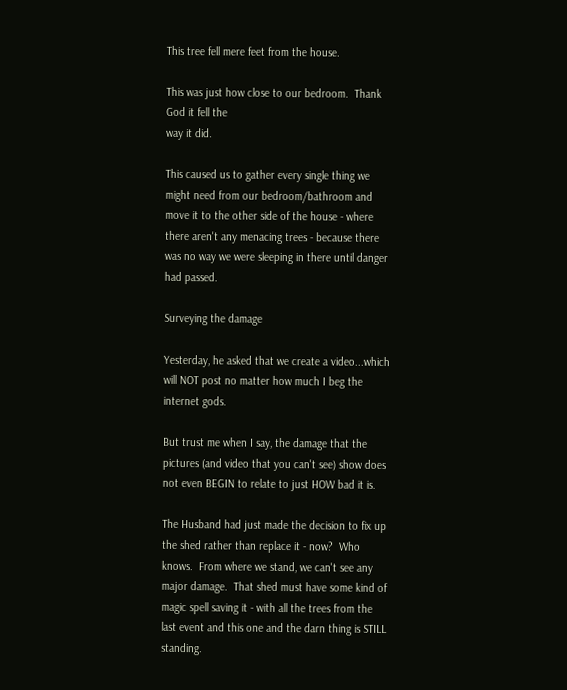This tree fell mere feet from the house.

This was just how close to our bedroom.  Thank God it fell the
way it did.

This caused us to gather every single thing we might need from our bedroom/bathroom and move it to the other side of the house - where there aren't any menacing trees - because there was no way we were sleeping in there until danger had passed.

Surveying the damage

Yesterday, he asked that we create a video...which will NOT post no matter how much I beg the internet gods.

But trust me when I say, the damage that the pictures (and video that you can't see) show does not even BEGIN to relate to just HOW bad it is.

The Husband had just made the decision to fix up the shed rather than replace it - now?  Who knows.  From where we stand, we can't see any major damage.  That shed must have some kind of magic spell saving it - with all the trees from the last event and this one and the darn thing is STILL standing.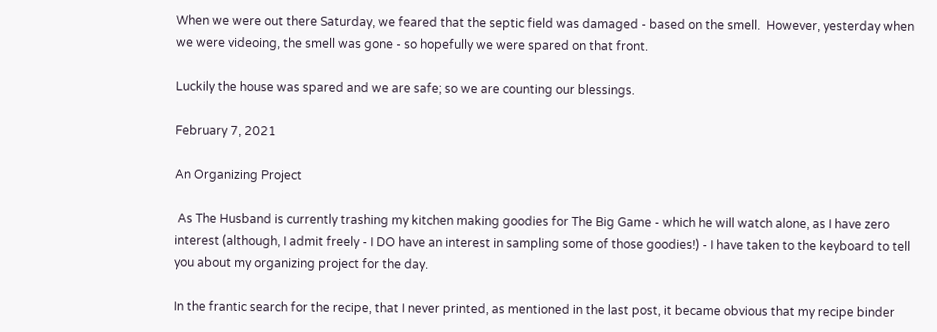When we were out there Saturday, we feared that the septic field was damaged - based on the smell.  However, yesterday when we were videoing, the smell was gone - so hopefully we were spared on that front.

Luckily the house was spared and we are safe; so we are counting our blessings.

February 7, 2021

An Organizing Project

 As The Husband is currently trashing my kitchen making goodies for The Big Game - which he will watch alone, as I have zero interest (although, I admit freely - I DO have an interest in sampling some of those goodies!) - I have taken to the keyboard to tell you about my organizing project for the day.

In the frantic search for the recipe, that I never printed, as mentioned in the last post, it became obvious that my recipe binder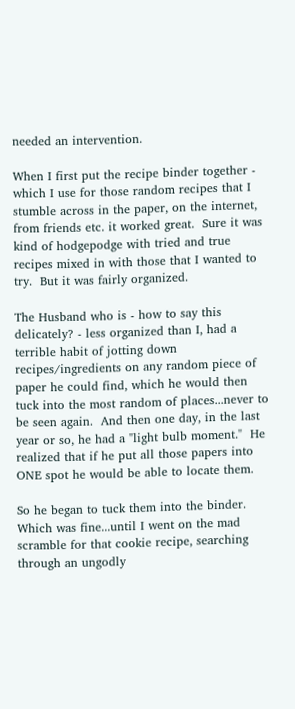needed an intervention.

When I first put the recipe binder together - which I use for those random recipes that I stumble across in the paper, on the internet, from friends etc. it worked great.  Sure it was kind of hodgepodge with tried and true recipes mixed in with those that I wanted to try.  But it was fairly organized.

The Husband who is - how to say this delicately? - less organized than I, had a terrible habit of jotting down recipes/ingredients on any random piece of paper he could find, which he would then tuck into the most random of places...never to be seen again.  And then one day, in the last year or so, he had a "light bulb moment."  He realized that if he put all those papers into ONE spot he would be able to locate them.

So he began to tuck them into the binder.  Which was fine...until I went on the mad scramble for that cookie recipe, searching through an ungodly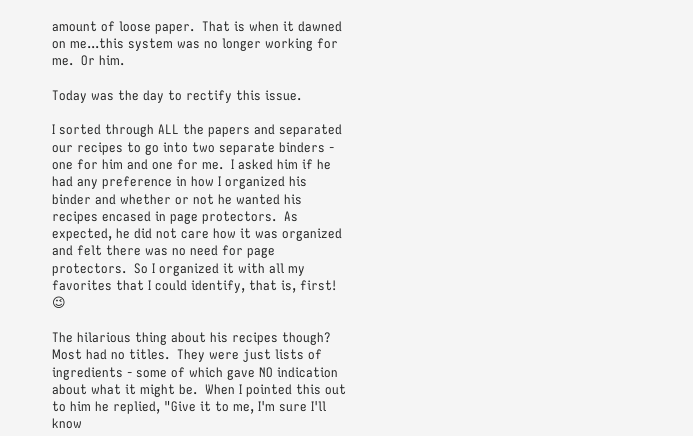amount of loose paper.  That is when it dawned on me...this system was no longer working for me.  Or him.

Today was the day to rectify this issue.

I sorted through ALL the papers and separated our recipes to go into two separate binders - one for him and one for me.  I asked him if he had any preference in how I organized his binder and whether or not he wanted his recipes encased in page protectors.  As expected, he did not care how it was organized and felt there was no need for page protectors.  So I organized it with all my favorites that I could identify, that is, first! 😉

The hilarious thing about his recipes though?  Most had no titles.  They were just lists of ingredients - some of which gave NO indication about what it might be.  When I pointed this out to him he replied, "Give it to me, I'm sure I'll know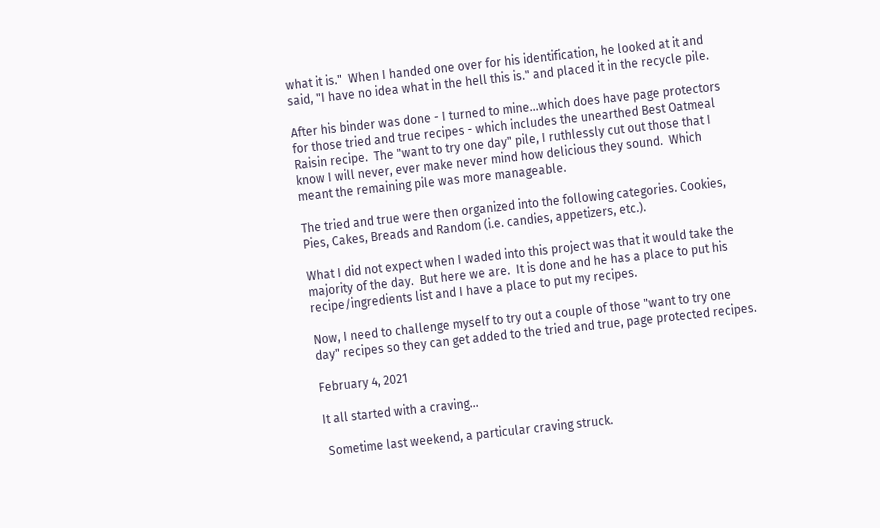what it is."  When I handed one over for his identification, he looked at it and said, "I have no idea what in the hell this is." and placed it in the recycle pile.

After his binder was done - I turned to mine...which does have page protectors for those tried and true recipes - which includes the unearthed Best Oatmeal Raisin recipe.  The "want to try one day" pile, I ruthlessly cut out those that I know I will never, ever make never mind how delicious they sound.  Which meant the remaining pile was more manageable.

The tried and true were then organized into the following categories. Cookies, Pies, Cakes, Breads and Random (i.e. candies, appetizers, etc.).

What I did not expect when I waded into this project was that it would take the majority of the day.  But here we are.  It is done and he has a place to put his recipe/ingredients list and I have a place to put my recipes.

Now, I need to challenge myself to try out a couple of those "want to try one day" recipes so they can get added to the tried and true, page protected recipes.

February 4, 2021

It all started with a craving...

 Sometime last weekend, a particular craving struck.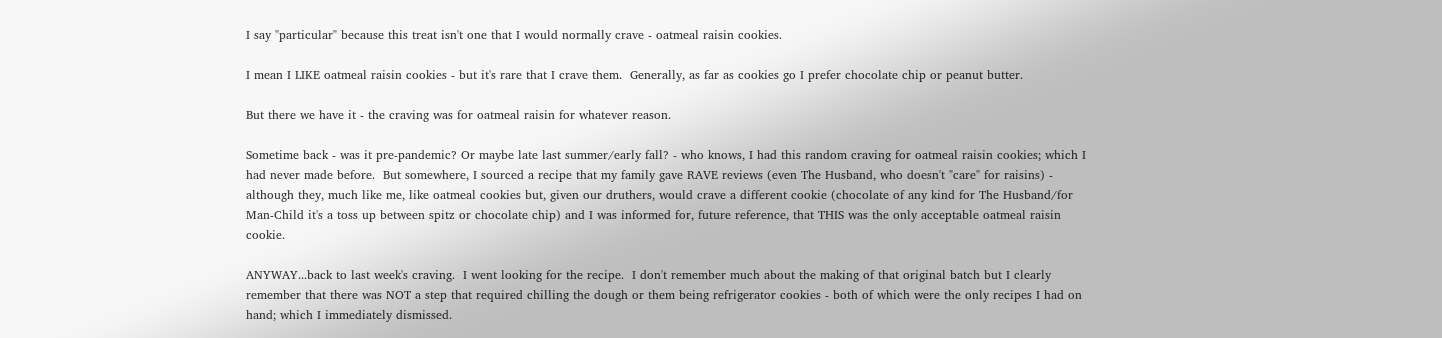I say "particular" because this treat isn't one that I would normally crave - oatmeal raisin cookies.

I mean I LIKE oatmeal raisin cookies - but it's rare that I crave them.  Generally, as far as cookies go I prefer chocolate chip or peanut butter.

But there we have it - the craving was for oatmeal raisin for whatever reason.

Sometime back - was it pre-pandemic? Or maybe late last summer/early fall? - who knows, I had this random craving for oatmeal raisin cookies; which I had never made before.  But somewhere, I sourced a recipe that my family gave RAVE reviews (even The Husband, who doesn't "care" for raisins) - although they, much like me, like oatmeal cookies but, given our druthers, would crave a different cookie (chocolate of any kind for The Husband/for Man-Child it's a toss up between spitz or chocolate chip) and I was informed for, future reference, that THIS was the only acceptable oatmeal raisin cookie.

ANYWAY...back to last week's craving.  I went looking for the recipe.  I don't remember much about the making of that original batch but I clearly remember that there was NOT a step that required chilling the dough or them being refrigerator cookies - both of which were the only recipes I had on hand; which I immediately dismissed.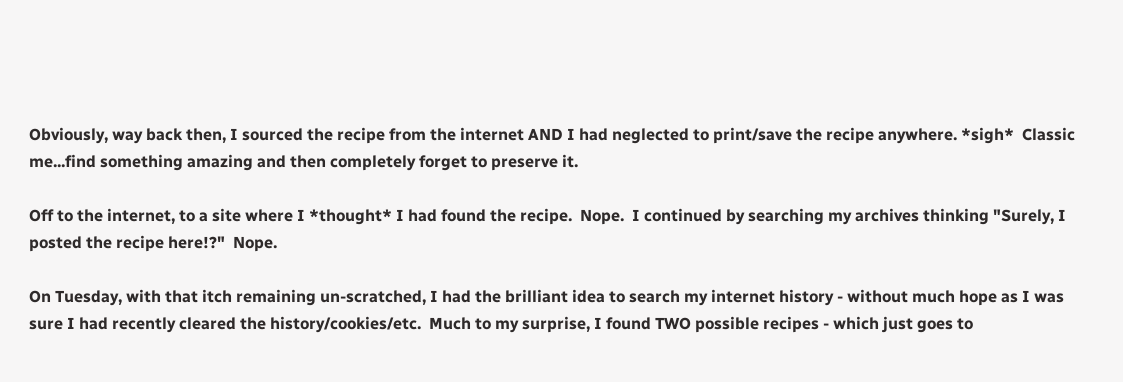Obviously, way back then, I sourced the recipe from the internet AND I had neglected to print/save the recipe anywhere. *sigh*  Classic me...find something amazing and then completely forget to preserve it.

Off to the internet, to a site where I *thought* I had found the recipe.  Nope.  I continued by searching my archives thinking "Surely, I posted the recipe here!?"  Nope.

On Tuesday, with that itch remaining un-scratched, I had the brilliant idea to search my internet history - without much hope as I was sure I had recently cleared the history/cookies/etc.  Much to my surprise, I found TWO possible recipes - which just goes to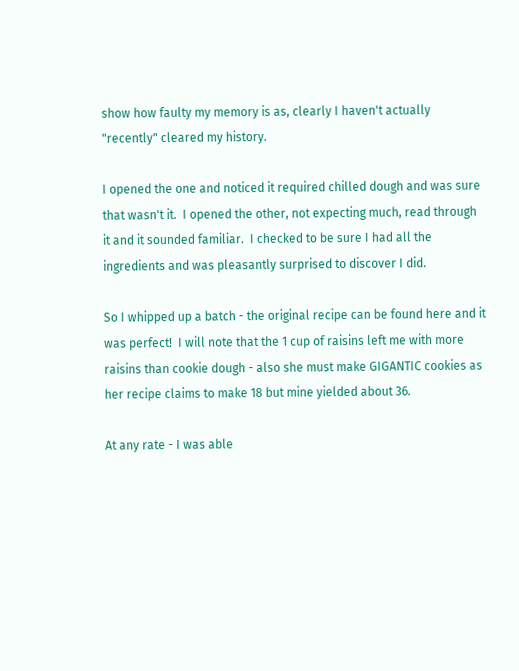show how faulty my memory is as, clearly I haven't actually "recently" cleared my history.

I opened the one and noticed it required chilled dough and was sure that wasn't it.  I opened the other, not expecting much, read through it and it sounded familiar.  I checked to be sure I had all the ingredients and was pleasantly surprised to discover I did.

So I whipped up a batch - the original recipe can be found here and it was perfect!  I will note that the 1 cup of raisins left me with more raisins than cookie dough - also she must make GIGANTIC cookies as her recipe claims to make 18 but mine yielded about 36.

At any rate - I was able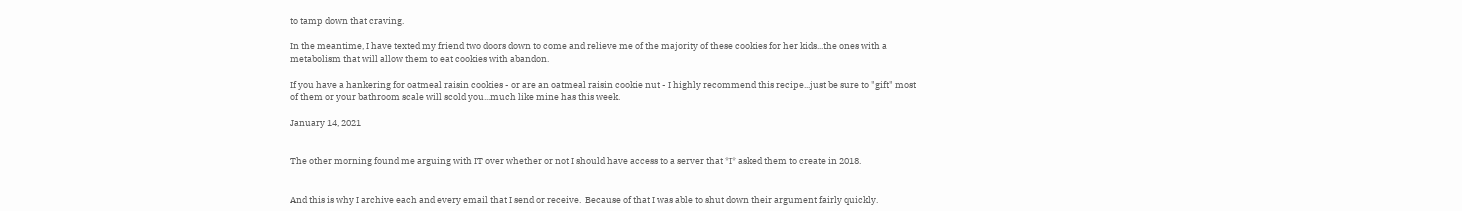to tamp down that craving.

In the meantime, I have texted my friend two doors down to come and relieve me of the majority of these cookies for her kids...the ones with a metabolism that will allow them to eat cookies with abandon.

If you have a hankering for oatmeal raisin cookies - or are an oatmeal raisin cookie nut - I highly recommend this recipe...just be sure to "gift" most of them or your bathroom scale will scold you...much like mine has this week.

January 14, 2021


The other morning found me arguing with IT over whether or not I should have access to a server that *I* asked them to create in 2018.


And this is why I archive each and every email that I send or receive.  Because of that I was able to shut down their argument fairly quickly.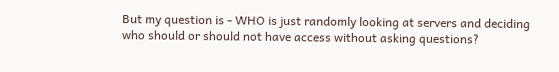But my question is - WHO is just randomly looking at servers and deciding who should or should not have access without asking questions?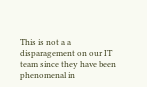This is not a a disparagement on our IT team since they have been phenomenal in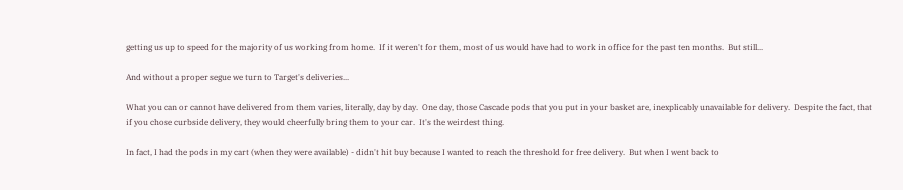getting us up to speed for the majority of us working from home.  If it weren't for them, most of us would have had to work in office for the past ten months.  But still...

And without a proper segue we turn to Target's deliveries...

What you can or cannot have delivered from them varies, literally, day by day.  One day, those Cascade pods that you put in your basket are, inexplicably unavailable for delivery.  Despite the fact, that if you chose curbside delivery, they would cheerfully bring them to your car.  It's the weirdest thing.

In fact, I had the pods in my cart (when they were available) - didn't hit buy because I wanted to reach the threshold for free delivery.  But when I went back to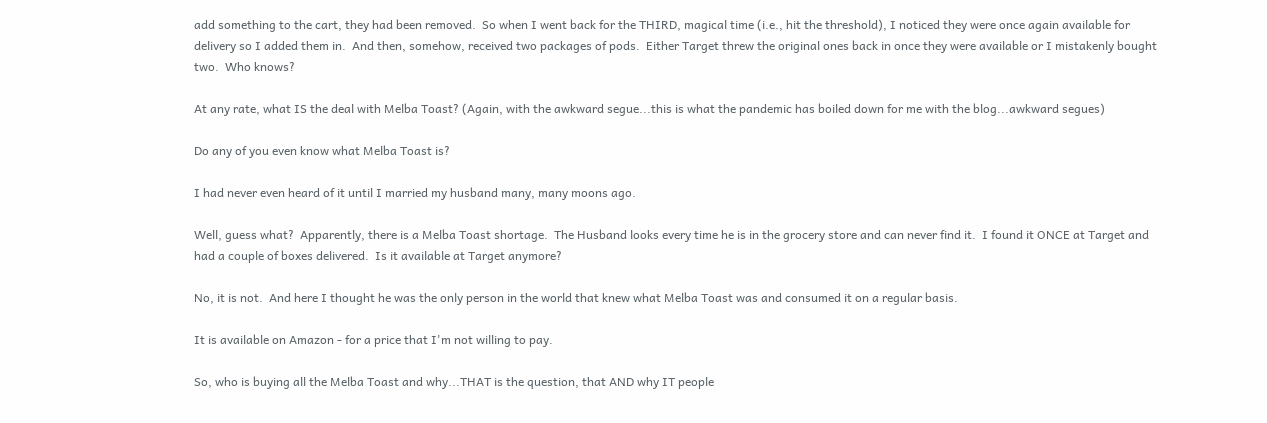add something to the cart, they had been removed.  So when I went back for the THIRD, magical time (i.e., hit the threshold), I noticed they were once again available for delivery so I added them in.  And then, somehow, received two packages of pods.  Either Target threw the original ones back in once they were available or I mistakenly bought two.  Who knows?

At any rate, what IS the deal with Melba Toast? (Again, with the awkward segue...this is what the pandemic has boiled down for me with the blog...awkward segues)

Do any of you even know what Melba Toast is?

I had never even heard of it until I married my husband many, many moons ago.

Well, guess what?  Apparently, there is a Melba Toast shortage.  The Husband looks every time he is in the grocery store and can never find it.  I found it ONCE at Target and had a couple of boxes delivered.  Is it available at Target anymore?

No, it is not.  And here I thought he was the only person in the world that knew what Melba Toast was and consumed it on a regular basis.

It is available on Amazon - for a price that I'm not willing to pay.

So, who is buying all the Melba Toast and why...THAT is the question, that AND why IT people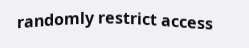randomly restrict access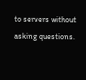to servers without asking questions.